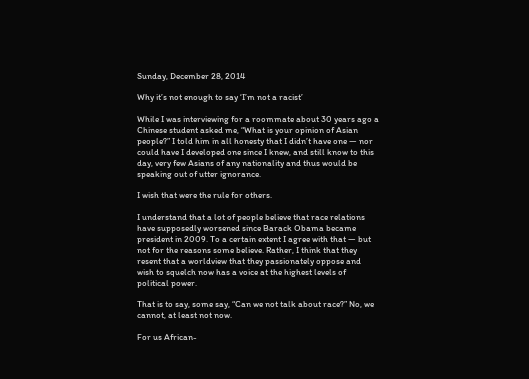Sunday, December 28, 2014

Why it’s not enough to say ‘I’m not a racist’

While I was interviewing for a roommate about 30 years ago a Chinese student asked me, “What is your opinion of Asian people?” I told him in all honesty that I didn’t have one — nor could have I developed one since I knew, and still know to this day, very few Asians of any nationality and thus would be speaking out of utter ignorance.

I wish that were the rule for others.

I understand that a lot of people believe that race relations have supposedly worsened since Barack Obama became president in 2009. To a certain extent I agree with that — but not for the reasons some believe. Rather, I think that they resent that a worldview that they passionately oppose and wish to squelch now has a voice at the highest levels of political power.

That is to say, some say, “Can we not talk about race?” No, we cannot, at least not now.

For us African-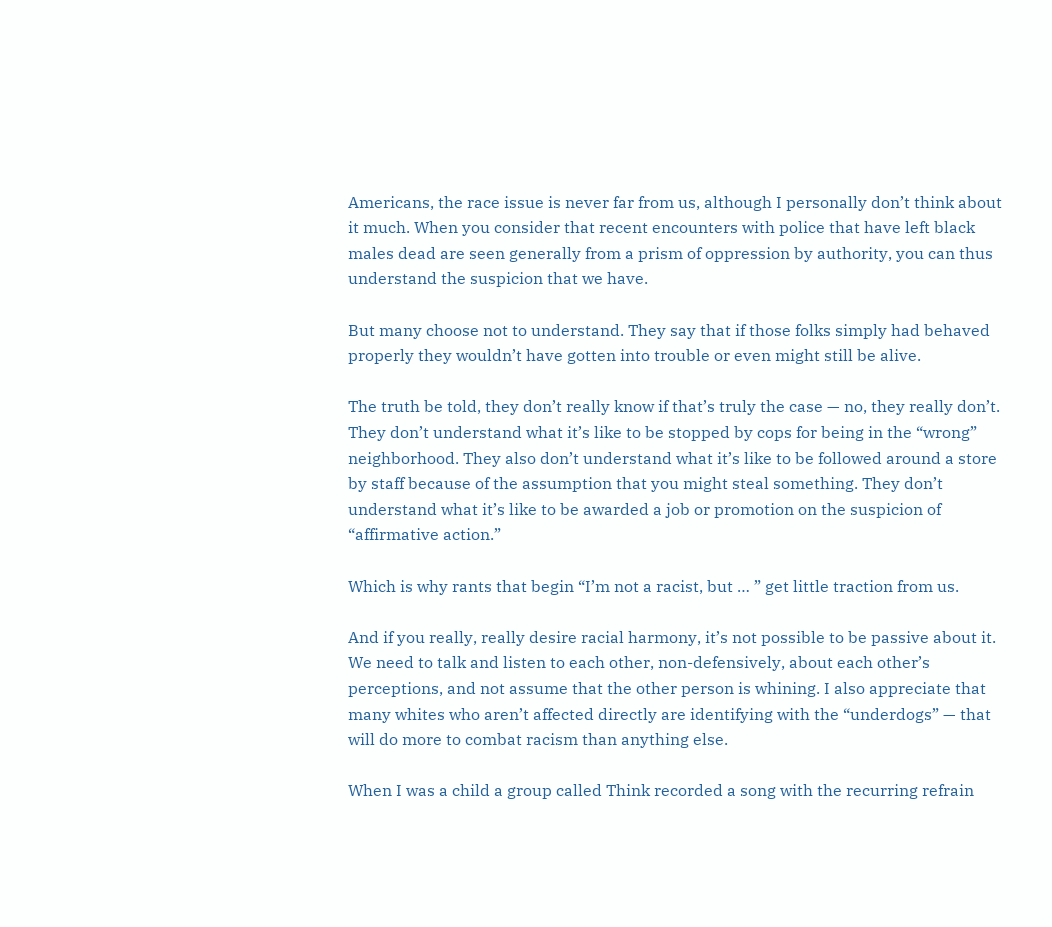Americans, the race issue is never far from us, although I personally don’t think about it much. When you consider that recent encounters with police that have left black males dead are seen generally from a prism of oppression by authority, you can thus understand the suspicion that we have.

But many choose not to understand. They say that if those folks simply had behaved properly they wouldn’t have gotten into trouble or even might still be alive.

The truth be told, they don’t really know if that’s truly the case — no, they really don’t. They don’t understand what it’s like to be stopped by cops for being in the “wrong” neighborhood. They also don’t understand what it’s like to be followed around a store by staff because of the assumption that you might steal something. They don’t understand what it’s like to be awarded a job or promotion on the suspicion of “affirmative action.”

Which is why rants that begin “I’m not a racist, but … ” get little traction from us.

And if you really, really desire racial harmony, it’s not possible to be passive about it. We need to talk and listen to each other, non-defensively, about each other’s perceptions, and not assume that the other person is whining. I also appreciate that many whites who aren’t affected directly are identifying with the “underdogs” — that will do more to combat racism than anything else.

When I was a child a group called Think recorded a song with the recurring refrain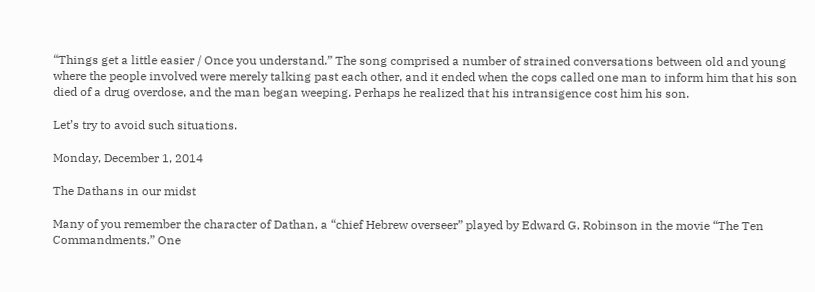“Things get a little easier / Once you understand.” The song comprised a number of strained conversations between old and young where the people involved were merely talking past each other, and it ended when the cops called one man to inform him that his son died of a drug overdose, and the man began weeping. Perhaps he realized that his intransigence cost him his son.

Let’s try to avoid such situations.

Monday, December 1, 2014

The Dathans in our midst

Many of you remember the character of Dathan, a “chief Hebrew overseer” played by Edward G. Robinson in the movie “The Ten Commandments.” One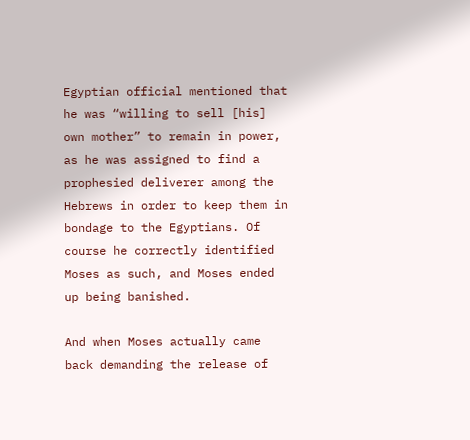Egyptian official mentioned that he was “willing to sell [his] own mother” to remain in power, as he was assigned to find a prophesied deliverer among the Hebrews in order to keep them in bondage to the Egyptians. Of course he correctly identified Moses as such, and Moses ended up being banished.

And when Moses actually came back demanding the release of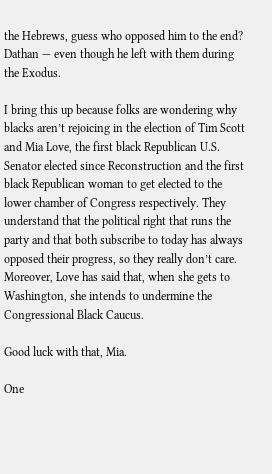the Hebrews, guess who opposed him to the end? Dathan — even though he left with them during the Exodus.

I bring this up because folks are wondering why blacks aren’t rejoicing in the election of Tim Scott and Mia Love, the first black Republican U.S. Senator elected since Reconstruction and the first black Republican woman to get elected to the lower chamber of Congress respectively. They understand that the political right that runs the party and that both subscribe to today has always opposed their progress, so they really don’t care. Moreover, Love has said that, when she gets to Washington, she intends to undermine the Congressional Black Caucus.

Good luck with that, Mia.

One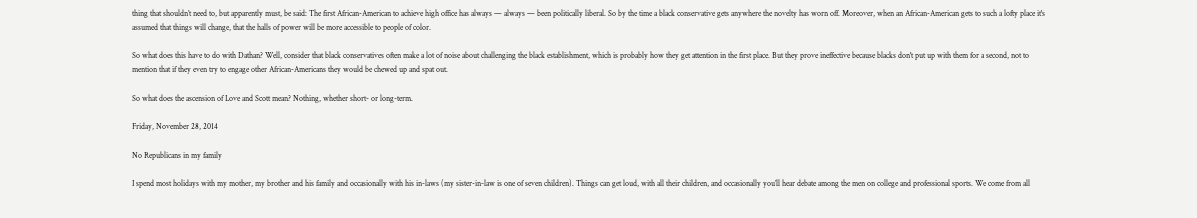thing that shouldn’t need to, but apparently must, be said: The first African-American to achieve high office has always — always — been politically liberal. So by the time a black conservative gets anywhere the novelty has worn off. Moreover, when an African-American gets to such a lofty place it's assumed that things will change, that the halls of power will be more accessible to people of color.

So what does this have to do with Dathan? Well, consider that black conservatives often make a lot of noise about challenging the black establishment, which is probably how they get attention in the first place. But they prove ineffective because blacks don't put up with them for a second, not to mention that if they even try to engage other African-Americans they would be chewed up and spat out.

So what does the ascension of Love and Scott mean? Nothing, whether short- or long-term.

Friday, November 28, 2014

No Republicans in my family

I spend most holidays with my mother, my brother and his family and occasionally with his in-laws (my sister-in-law is one of seven children). Things can get loud, with all their children, and occasionally you’ll hear debate among the men on college and professional sports. We come from all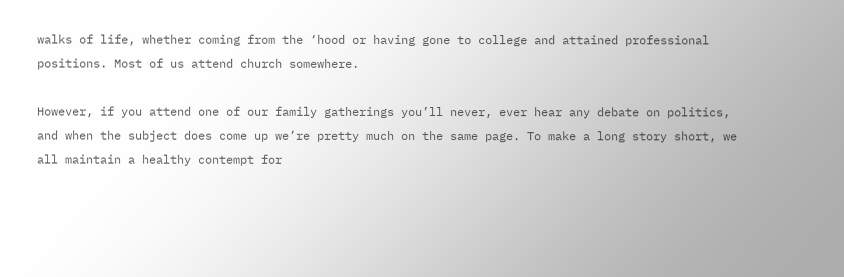walks of life, whether coming from the ‘hood or having gone to college and attained professional positions. Most of us attend church somewhere.

However, if you attend one of our family gatherings you’ll never, ever hear any debate on politics, and when the subject does come up we’re pretty much on the same page. To make a long story short, we all maintain a healthy contempt for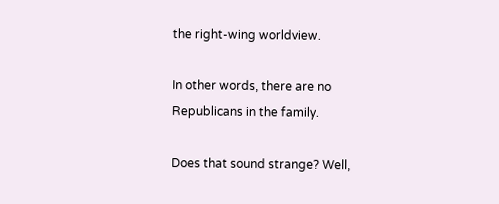the right-wing worldview.

In other words, there are no Republicans in the family.

Does that sound strange? Well,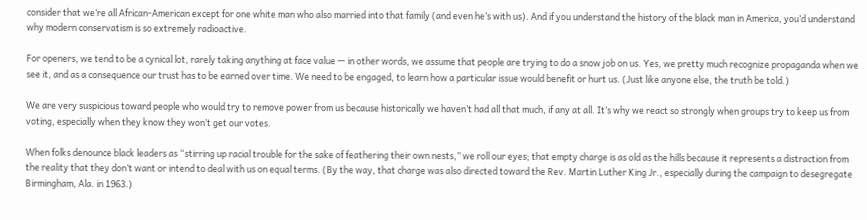consider that we’re all African-American except for one white man who also married into that family (and even he’s with us). And if you understand the history of the black man in America, you’d understand why modern conservatism is so extremely radioactive.

For openers, we tend to be a cynical lot, rarely taking anything at face value — in other words, we assume that people are trying to do a snow job on us. Yes, we pretty much recognize propaganda when we see it, and as a consequence our trust has to be earned over time. We need to be engaged, to learn how a particular issue would benefit or hurt us. (Just like anyone else, the truth be told.)

We are very suspicious toward people who would try to remove power from us because historically we haven’t had all that much, if any at all. It’s why we react so strongly when groups try to keep us from voting, especially when they know they won’t get our votes.

When folks denounce black leaders as “stirring up racial trouble for the sake of feathering their own nests,” we roll our eyes; that empty charge is as old as the hills because it represents a distraction from the reality that they don’t want or intend to deal with us on equal terms. (By the way, that charge was also directed toward the Rev. Martin Luther King Jr., especially during the campaign to desegregate Birmingham, Ala. in 1963.)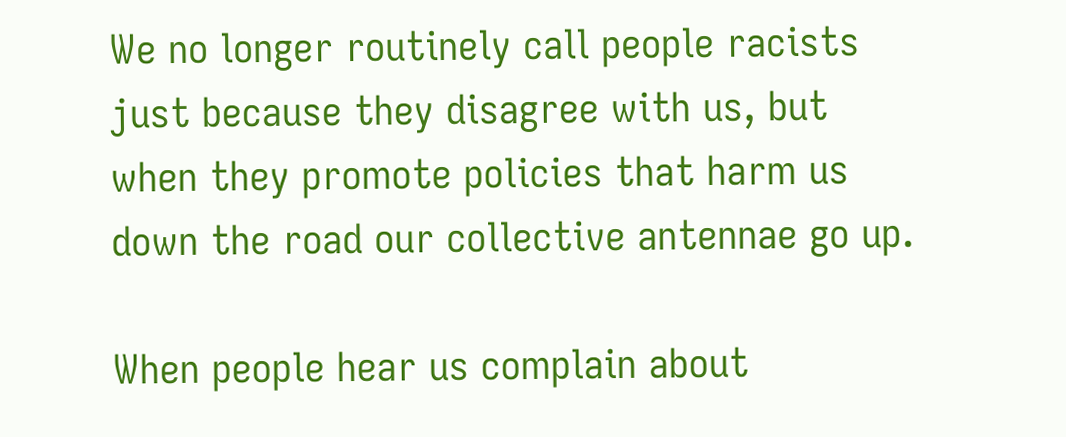We no longer routinely call people racists just because they disagree with us, but when they promote policies that harm us down the road our collective antennae go up.

When people hear us complain about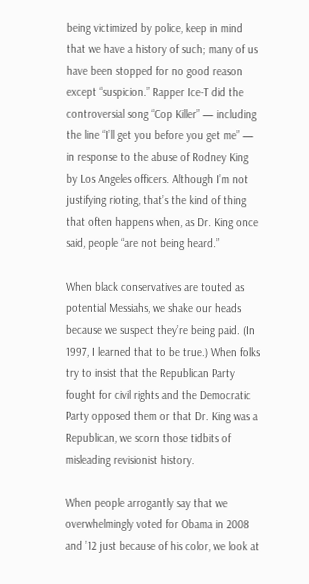being victimized by police, keep in mind that we have a history of such; many of us have been stopped for no good reason except “suspicion.” Rapper Ice-T did the controversial song “Cop Killer” — including the line “I’ll get you before you get me” — in response to the abuse of Rodney King by Los Angeles officers. Although I’m not justifying rioting, that’s the kind of thing that often happens when, as Dr. King once said, people “are not being heard.”

When black conservatives are touted as potential Messiahs, we shake our heads because we suspect they’re being paid. (In 1997, I learned that to be true.) When folks try to insist that the Republican Party fought for civil rights and the Democratic Party opposed them or that Dr. King was a Republican, we scorn those tidbits of misleading revisionist history.

When people arrogantly say that we overwhelmingly voted for Obama in 2008 and ’12 just because of his color, we look at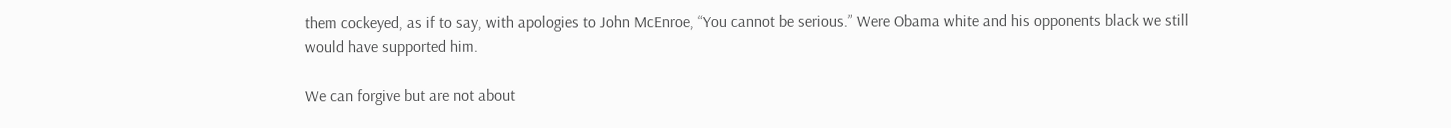them cockeyed, as if to say, with apologies to John McEnroe, “You cannot be serious.” Were Obama white and his opponents black we still would have supported him.

We can forgive but are not about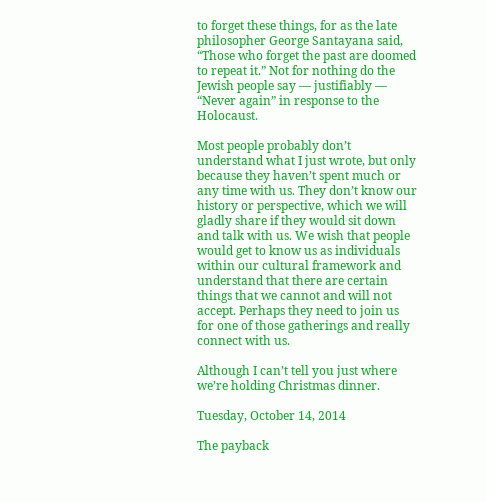to forget these things, for as the late philosopher George Santayana said, “Those who forget the past are doomed to repeat it.” Not for nothing do the Jewish people say — justifiably — “Never again” in response to the Holocaust.

Most people probably don’t understand what I just wrote, but only because they haven’t spent much or any time with us. They don’t know our history or perspective, which we will gladly share if they would sit down and talk with us. We wish that people would get to know us as individuals within our cultural framework and understand that there are certain things that we cannot and will not accept. Perhaps they need to join us for one of those gatherings and really connect with us.

Although I can’t tell you just where we’re holding Christmas dinner.

Tuesday, October 14, 2014

The payback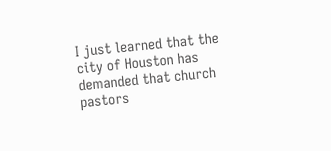I just learned that the city of Houston has demanded that church pastors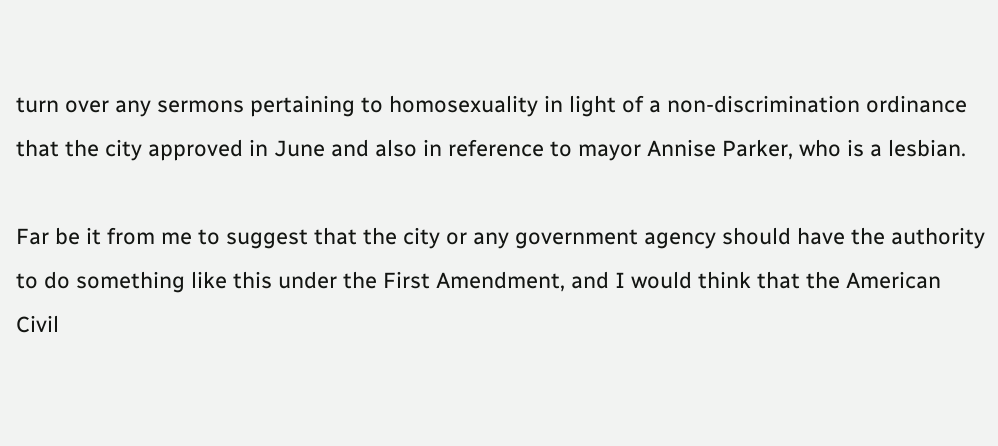turn over any sermons pertaining to homosexuality in light of a non-discrimination ordinance that the city approved in June and also in reference to mayor Annise Parker, who is a lesbian.

Far be it from me to suggest that the city or any government agency should have the authority to do something like this under the First Amendment, and I would think that the American Civil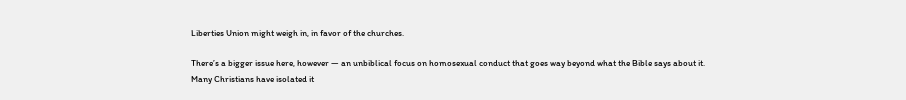Liberties Union might weigh in, in favor of the churches.

There’s a bigger issue here, however — an unbiblical focus on homosexual conduct that goes way beyond what the Bible says about it. Many Christians have isolated it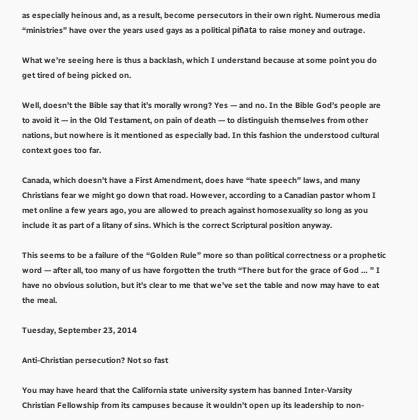as especially heinous and, as a result, become persecutors in their own right. Numerous media “ministries” have over the years used gays as a political piñata to raise money and outrage.

What we’re seeing here is thus a backlash, which I understand because at some point you do get tired of being picked on.

Well, doesn’t the Bible say that it’s morally wrong? Yes — and no. In the Bible God’s people are to avoid it — in the Old Testament, on pain of death — to distinguish themselves from other nations, but nowhere is it mentioned as especially bad. In this fashion the understood cultural context goes too far.

Canada, which doesn’t have a First Amendment, does have “hate speech” laws, and many Christians fear we might go down that road. However, according to a Canadian pastor whom I met online a few years ago, you are allowed to preach against homosexuality so long as you include it as part of a litany of sins. Which is the correct Scriptural position anyway.

This seems to be a failure of the “Golden Rule” more so than political correctness or a prophetic word — after all, too many of us have forgotten the truth “There but for the grace of God … ” I have no obvious solution, but it’s clear to me that we’ve set the table and now may have to eat the meal.

Tuesday, September 23, 2014

Anti-Christian persecution? Not so fast

You may have heard that the California state university system has banned Inter-Varsity Christian Fellowship from its campuses because it wouldn’t open up its leadership to non-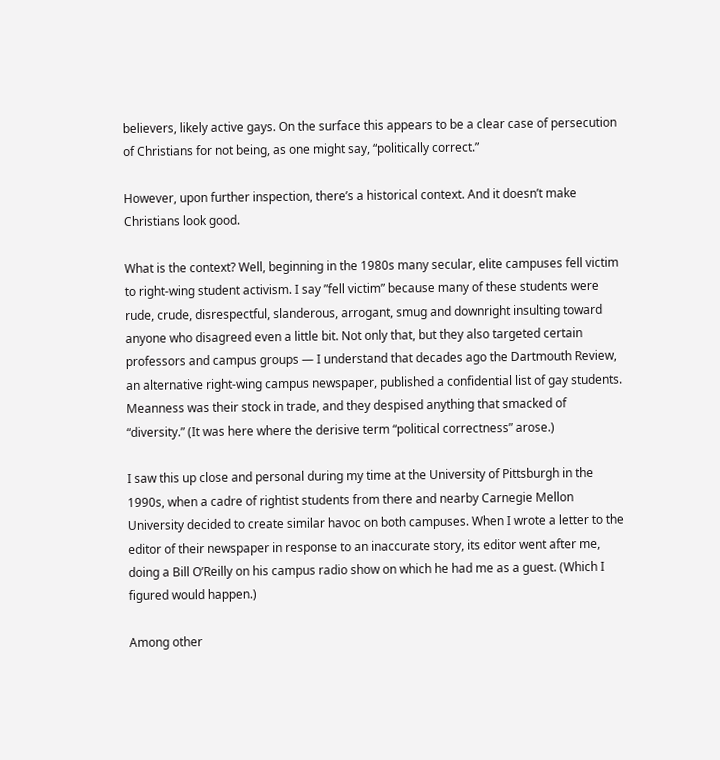believers, likely active gays. On the surface this appears to be a clear case of persecution of Christians for not being, as one might say, “politically correct.”

However, upon further inspection, there’s a historical context. And it doesn’t make Christians look good.

What is the context? Well, beginning in the 1980s many secular, elite campuses fell victim to right-wing student activism. I say ”fell victim” because many of these students were rude, crude, disrespectful, slanderous, arrogant, smug and downright insulting toward anyone who disagreed even a little bit. Not only that, but they also targeted certain professors and campus groups — I understand that decades ago the Dartmouth Review, an alternative right-wing campus newspaper, published a confidential list of gay students. Meanness was their stock in trade, and they despised anything that smacked of “diversity.” (It was here where the derisive term “political correctness” arose.)

I saw this up close and personal during my time at the University of Pittsburgh in the 1990s, when a cadre of rightist students from there and nearby Carnegie Mellon University decided to create similar havoc on both campuses. When I wrote a letter to the editor of their newspaper in response to an inaccurate story, its editor went after me, doing a Bill O’Reilly on his campus radio show on which he had me as a guest. (Which I figured would happen.)

Among other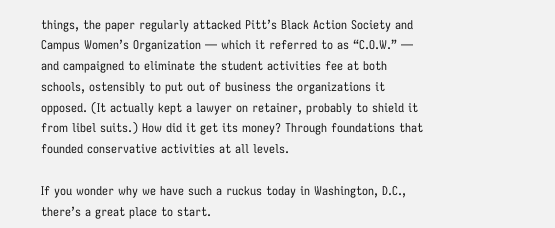things, the paper regularly attacked Pitt’s Black Action Society and Campus Women’s Organization — which it referred to as “C.O.W.” — and campaigned to eliminate the student activities fee at both schools, ostensibly to put out of business the organizations it opposed. (It actually kept a lawyer on retainer, probably to shield it from libel suits.) How did it get its money? Through foundations that founded conservative activities at all levels.

If you wonder why we have such a ruckus today in Washington, D.C., there’s a great place to start.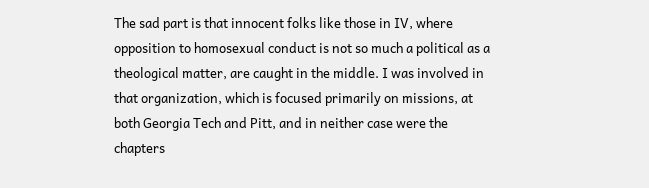The sad part is that innocent folks like those in IV, where opposition to homosexual conduct is not so much a political as a theological matter, are caught in the middle. I was involved in that organization, which is focused primarily on missions, at both Georgia Tech and Pitt, and in neither case were the chapters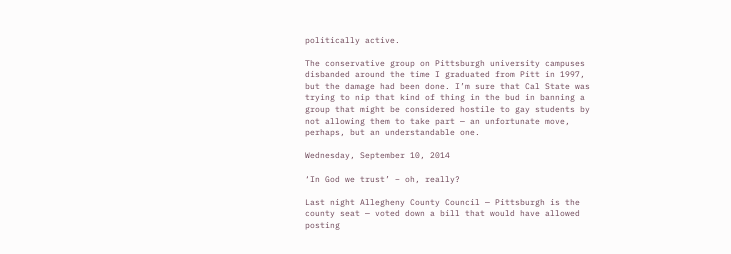politically active.

The conservative group on Pittsburgh university campuses disbanded around the time I graduated from Pitt in 1997, but the damage had been done. I’m sure that Cal State was trying to nip that kind of thing in the bud in banning a group that might be considered hostile to gay students by not allowing them to take part — an unfortunate move, perhaps, but an understandable one.

Wednesday, September 10, 2014

‘In God we trust’ – oh, really?

Last night Allegheny County Council — Pittsburgh is the county seat — voted down a bill that would have allowed posting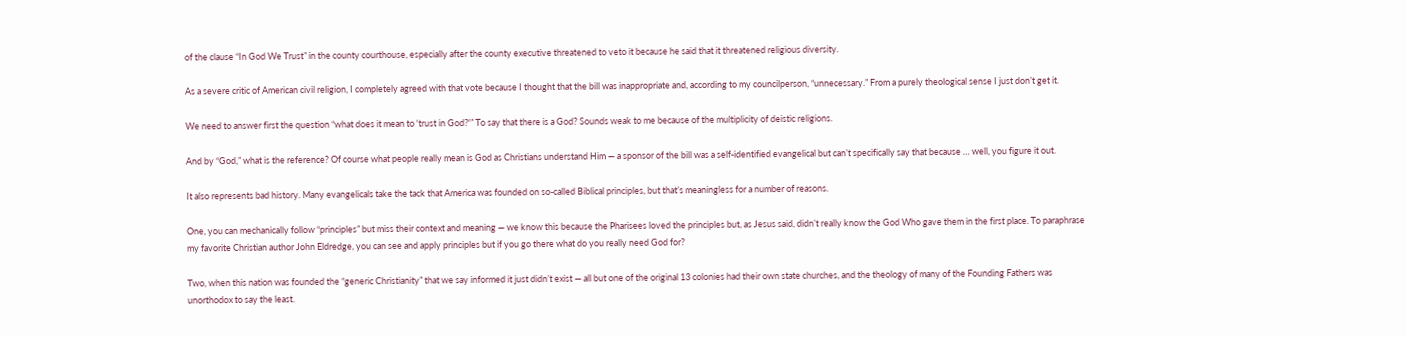of the clause “In God We Trust” in the county courthouse, especially after the county executive threatened to veto it because he said that it threatened religious diversity.

As a severe critic of American civil religion, I completely agreed with that vote because I thought that the bill was inappropriate and, according to my councilperson, “unnecessary.” From a purely theological sense I just don’t get it.

We need to answer first the question “what does it mean to 'trust in God?'” To say that there is a God? Sounds weak to me because of the multiplicity of deistic religions.

And by “God,” what is the reference? Of course what people really mean is God as Christians understand Him — a sponsor of the bill was a self-identified evangelical but can’t specifically say that because … well, you figure it out.

It also represents bad history. Many evangelicals take the tack that America was founded on so-called Biblical principles, but that’s meaningless for a number of reasons.

One, you can mechanically follow “principles” but miss their context and meaning — we know this because the Pharisees loved the principles but, as Jesus said, didn’t really know the God Who gave them in the first place. To paraphrase my favorite Christian author John Eldredge, you can see and apply principles but if you go there what do you really need God for?

Two, when this nation was founded the “generic Christianity” that we say informed it just didn’t exist — all but one of the original 13 colonies had their own state churches, and the theology of many of the Founding Fathers was unorthodox to say the least.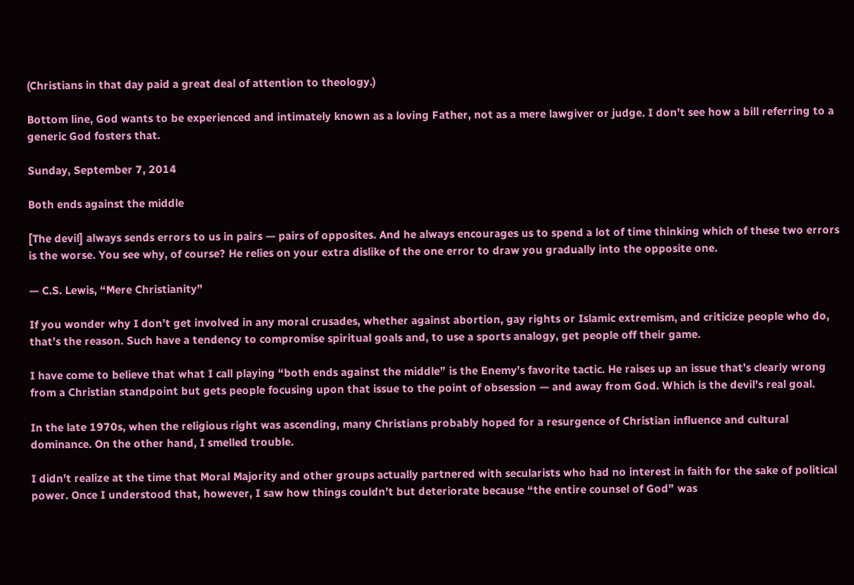(Christians in that day paid a great deal of attention to theology.)

Bottom line, God wants to be experienced and intimately known as a loving Father, not as a mere lawgiver or judge. I don’t see how a bill referring to a generic God fosters that.

Sunday, September 7, 2014

Both ends against the middle

[The devil] always sends errors to us in pairs — pairs of opposites. And he always encourages us to spend a lot of time thinking which of these two errors is the worse. You see why, of course? He relies on your extra dislike of the one error to draw you gradually into the opposite one.

— C.S. Lewis, “Mere Christianity”

If you wonder why I don’t get involved in any moral crusades, whether against abortion, gay rights or Islamic extremism, and criticize people who do, that’s the reason. Such have a tendency to compromise spiritual goals and, to use a sports analogy, get people off their game.

I have come to believe that what I call playing “both ends against the middle” is the Enemy’s favorite tactic. He raises up an issue that’s clearly wrong from a Christian standpoint but gets people focusing upon that issue to the point of obsession — and away from God. Which is the devil’s real goal.

In the late 1970s, when the religious right was ascending, many Christians probably hoped for a resurgence of Christian influence and cultural dominance. On the other hand, I smelled trouble.

I didn’t realize at the time that Moral Majority and other groups actually partnered with secularists who had no interest in faith for the sake of political power. Once I understood that, however, I saw how things couldn’t but deteriorate because “the entire counsel of God” was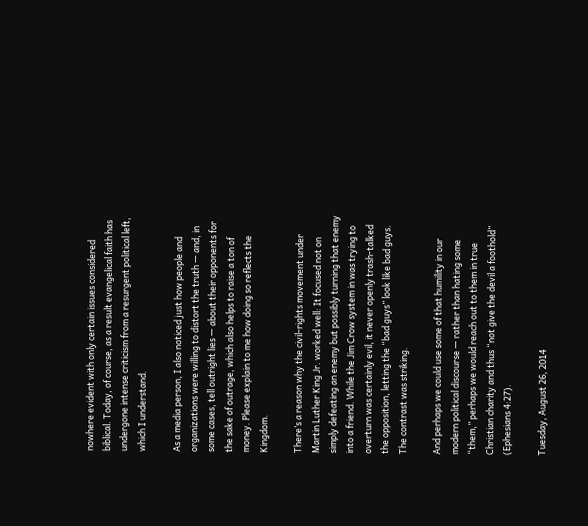nowhere evident with only certain issues considered biblical. Today, of course, as a result evangelical faith has undergone intense criticism from a resurgent political left, which I understand.

As a media person, I also noticed just how people and organizations were willing to distort the truth — and, in some cases, tell outright lies — about their opponents for the sake of outrage, which also helps to raise a ton of money. Please explain to me how doing so reflects the Kingdom.

There’s a reason why the civil-rights movement under Martin Luther King Jr. worked well: It focused not on simply defeating an enemy but possibly turning that enemy into a friend. While the Jim Crow system in was trying to overturn was certainly evil, it never openly trash-talked the opposition, letting the “bad guys” look like bad guys. The contrast was striking.

And perhaps we could use some of that humility in our modern political discourse — rather than hating some “them,” perhaps we would reach out to them in true Christian charity and thus “not give the devil a foothold” (Ephesians 4:27).

Tuesday, August 26, 2014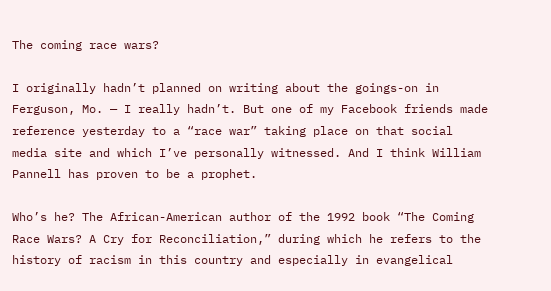The coming race wars?

I originally hadn’t planned on writing about the goings-on in Ferguson, Mo. — I really hadn’t. But one of my Facebook friends made reference yesterday to a “race war” taking place on that social media site and which I’ve personally witnessed. And I think William Pannell has proven to be a prophet.

Who’s he? The African-American author of the 1992 book “The Coming Race Wars? A Cry for Reconciliation,” during which he refers to the history of racism in this country and especially in evangelical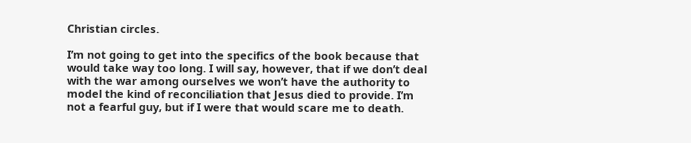Christian circles.

I’m not going to get into the specifics of the book because that would take way too long. I will say, however, that if we don’t deal with the war among ourselves we won’t have the authority to model the kind of reconciliation that Jesus died to provide. I’m not a fearful guy, but if I were that would scare me to death.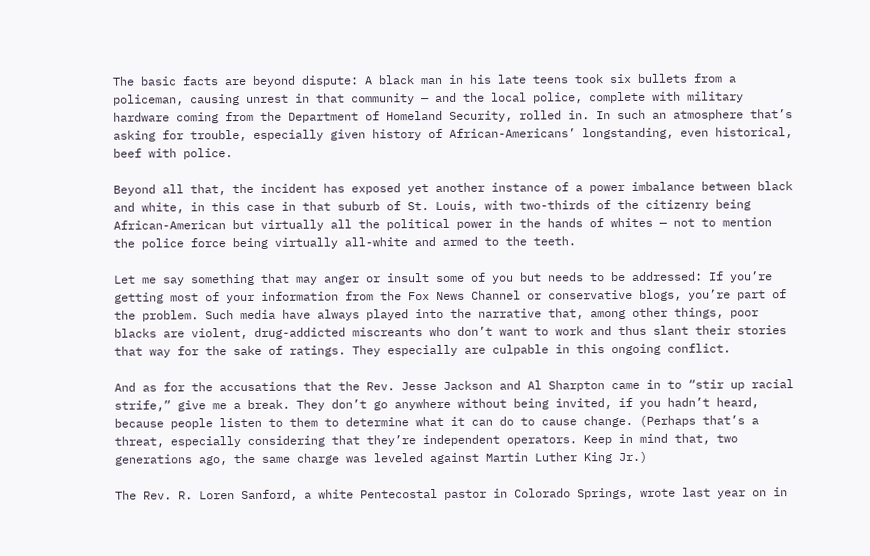The basic facts are beyond dispute: A black man in his late teens took six bullets from a policeman, causing unrest in that community — and the local police, complete with military hardware coming from the Department of Homeland Security, rolled in. In such an atmosphere that’s asking for trouble, especially given history of African-Americans’ longstanding, even historical, beef with police.

Beyond all that, the incident has exposed yet another instance of a power imbalance between black and white, in this case in that suburb of St. Louis, with two-thirds of the citizenry being African-American but virtually all the political power in the hands of whites — not to mention the police force being virtually all-white and armed to the teeth.

Let me say something that may anger or insult some of you but needs to be addressed: If you’re getting most of your information from the Fox News Channel or conservative blogs, you’re part of the problem. Such media have always played into the narrative that, among other things, poor blacks are violent, drug-addicted miscreants who don’t want to work and thus slant their stories that way for the sake of ratings. They especially are culpable in this ongoing conflict.

And as for the accusations that the Rev. Jesse Jackson and Al Sharpton came in to “stir up racial strife,” give me a break. They don’t go anywhere without being invited, if you hadn’t heard, because people listen to them to determine what it can do to cause change. (Perhaps that’s a threat, especially considering that they’re independent operators. Keep in mind that, two generations ago, the same charge was leveled against Martin Luther King Jr.)

The Rev. R. Loren Sanford, a white Pentecostal pastor in Colorado Springs, wrote last year on in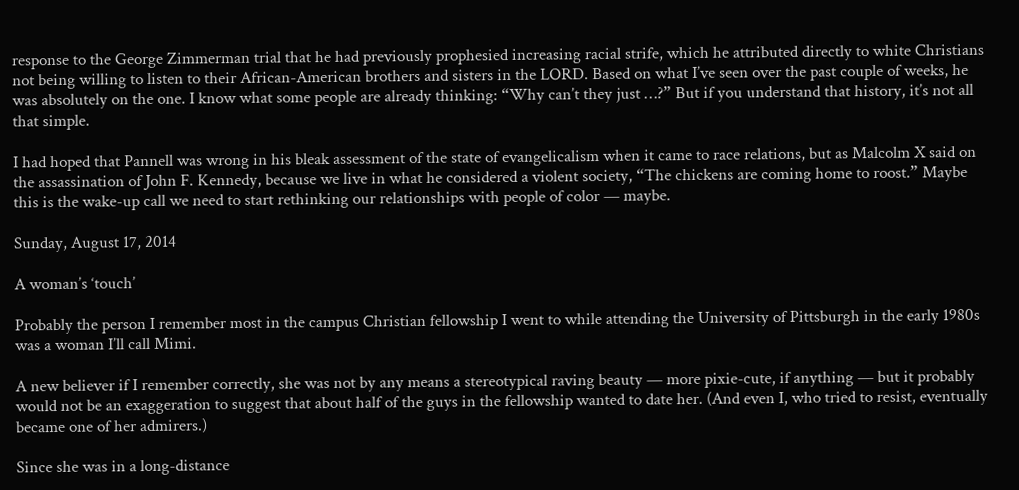response to the George Zimmerman trial that he had previously prophesied increasing racial strife, which he attributed directly to white Christians not being willing to listen to their African-American brothers and sisters in the LORD. Based on what I’ve seen over the past couple of weeks, he was absolutely on the one. I know what some people are already thinking: “Why can’t they just …?” But if you understand that history, it’s not all that simple.

I had hoped that Pannell was wrong in his bleak assessment of the state of evangelicalism when it came to race relations, but as Malcolm X said on the assassination of John F. Kennedy, because we live in what he considered a violent society, “The chickens are coming home to roost.” Maybe this is the wake-up call we need to start rethinking our relationships with people of color — maybe.

Sunday, August 17, 2014

A woman’s ‘touch’

Probably the person I remember most in the campus Christian fellowship I went to while attending the University of Pittsburgh in the early 1980s was a woman I’ll call Mimi.

A new believer if I remember correctly, she was not by any means a stereotypical raving beauty — more pixie-cute, if anything — but it probably would not be an exaggeration to suggest that about half of the guys in the fellowship wanted to date her. (And even I, who tried to resist, eventually became one of her admirers.)

Since she was in a long-distance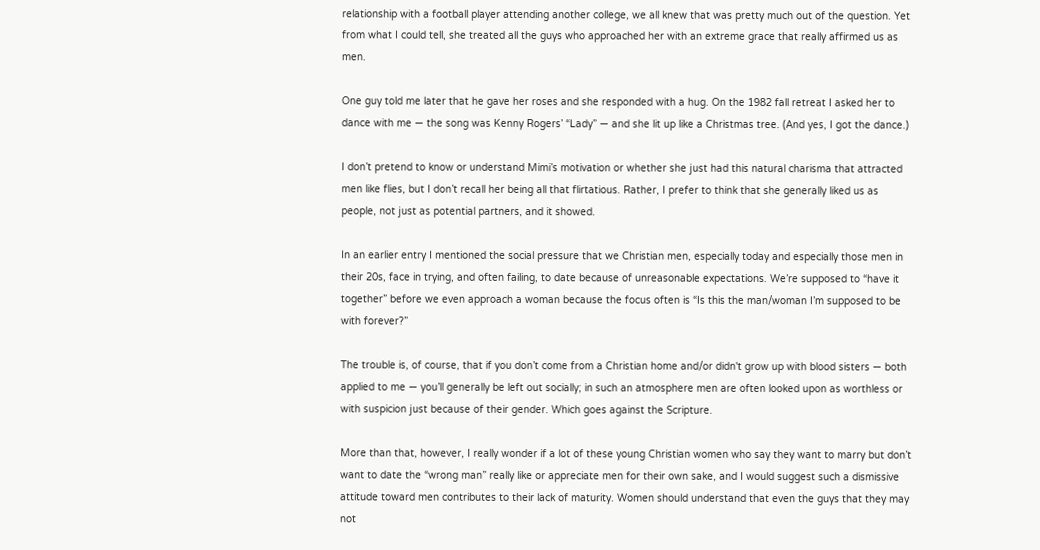relationship with a football player attending another college, we all knew that was pretty much out of the question. Yet from what I could tell, she treated all the guys who approached her with an extreme grace that really affirmed us as men.

One guy told me later that he gave her roses and she responded with a hug. On the 1982 fall retreat I asked her to dance with me — the song was Kenny Rogers’ “Lady” — and she lit up like a Christmas tree. (And yes, I got the dance.)

I don’t pretend to know or understand Mimi’s motivation or whether she just had this natural charisma that attracted men like flies, but I don’t recall her being all that flirtatious. Rather, I prefer to think that she generally liked us as people, not just as potential partners, and it showed.

In an earlier entry I mentioned the social pressure that we Christian men, especially today and especially those men in their 20s, face in trying, and often failing, to date because of unreasonable expectations. We’re supposed to “have it together” before we even approach a woman because the focus often is “Is this the man/woman I’m supposed to be with forever?”

The trouble is, of course, that if you don’t come from a Christian home and/or didn't grow up with blood sisters — both applied to me — you’ll generally be left out socially; in such an atmosphere men are often looked upon as worthless or with suspicion just because of their gender. Which goes against the Scripture.

More than that, however, I really wonder if a lot of these young Christian women who say they want to marry but don’t want to date the “wrong man” really like or appreciate men for their own sake, and I would suggest such a dismissive attitude toward men contributes to their lack of maturity. Women should understand that even the guys that they may not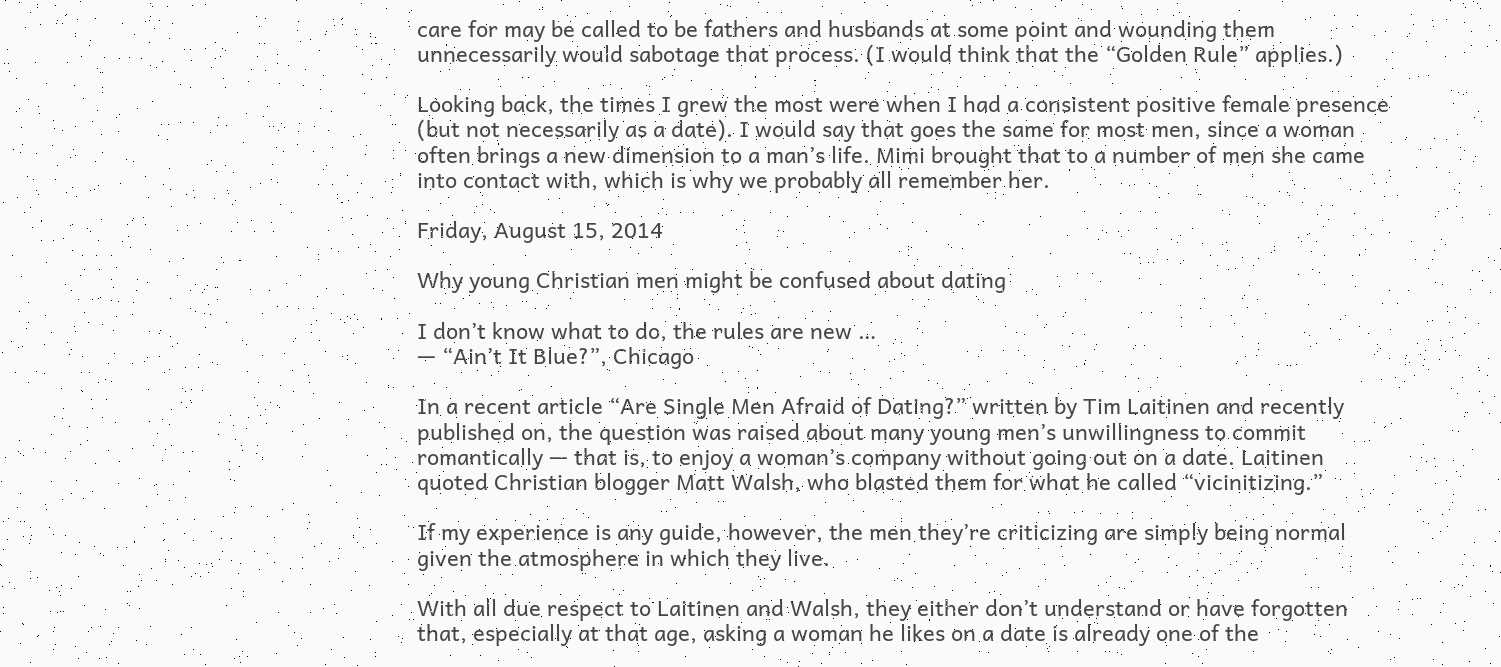care for may be called to be fathers and husbands at some point and wounding them unnecessarily would sabotage that process. (I would think that the “Golden Rule” applies.)

Looking back, the times I grew the most were when I had a consistent positive female presence (but not necessarily as a date). I would say that goes the same for most men, since a woman often brings a new dimension to a man’s life. Mimi brought that to a number of men she came into contact with, which is why we probably all remember her.

Friday, August 15, 2014

Why young Christian men might be confused about dating

I don’t know what to do, the rules are new …
— “Ain’t It Blue?”, Chicago

In a recent article “Are Single Men Afraid of Dating?” written by Tim Laitinen and recently published on, the question was raised about many young men’s unwillingness to commit romantically — that is, to enjoy a woman’s company without going out on a date. Laitinen quoted Christian blogger Matt Walsh, who blasted them for what he called “vicinitizing.”

If my experience is any guide, however, the men they’re criticizing are simply being normal given the atmosphere in which they live.

With all due respect to Laitinen and Walsh, they either don’t understand or have forgotten that, especially at that age, asking a woman he likes on a date is already one of the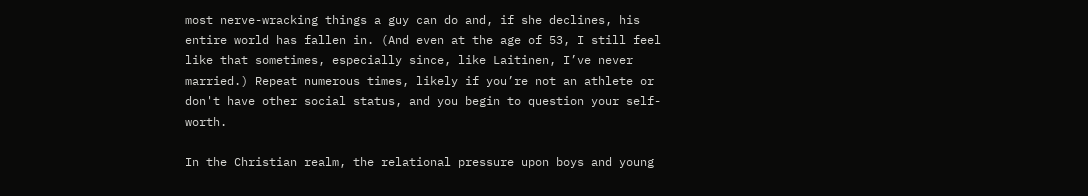most nerve-wracking things a guy can do and, if she declines, his entire world has fallen in. (And even at the age of 53, I still feel like that sometimes, especially since, like Laitinen, I’ve never married.) Repeat numerous times, likely if you’re not an athlete or don't have other social status, and you begin to question your self-worth.

In the Christian realm, the relational pressure upon boys and young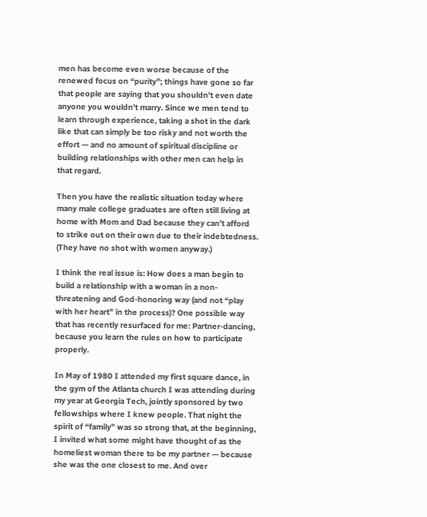men has become even worse because of the renewed focus on “purity”; things have gone so far that people are saying that you shouldn’t even date anyone you wouldn’t marry. Since we men tend to learn through experience, taking a shot in the dark like that can simply be too risky and not worth the effort — and no amount of spiritual discipline or building relationships with other men can help in that regard.

Then you have the realistic situation today where many male college graduates are often still living at home with Mom and Dad because they can’t afford to strike out on their own due to their indebtedness. (They have no shot with women anyway.)

I think the real issue is: How does a man begin to build a relationship with a woman in a non-threatening and God-honoring way (and not “play with her heart” in the process)? One possible way that has recently resurfaced for me: Partner-dancing, because you learn the rules on how to participate properly.

In May of 1980 I attended my first square dance, in the gym of the Atlanta church I was attending during my year at Georgia Tech, jointly sponsored by two fellowships where I knew people. That night the spirit of “family” was so strong that, at the beginning, I invited what some might have thought of as the homeliest woman there to be my partner — because she was the one closest to me. And over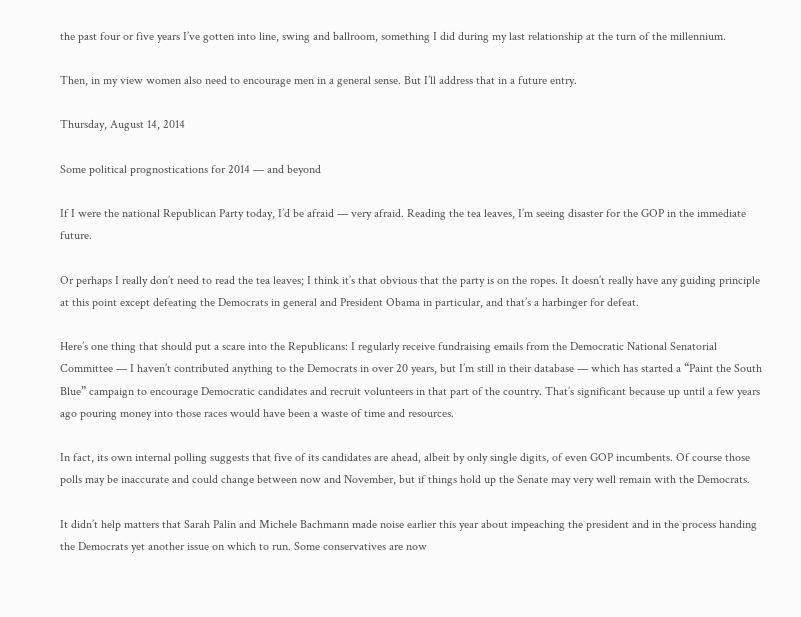the past four or five years I’ve gotten into line, swing and ballroom, something I did during my last relationship at the turn of the millennium.

Then, in my view women also need to encourage men in a general sense. But I’ll address that in a future entry.

Thursday, August 14, 2014

Some political prognostications for 2014 — and beyond

If I were the national Republican Party today, I’d be afraid — very afraid. Reading the tea leaves, I’m seeing disaster for the GOP in the immediate future.

Or perhaps I really don’t need to read the tea leaves; I think it’s that obvious that the party is on the ropes. It doesn’t really have any guiding principle at this point except defeating the Democrats in general and President Obama in particular, and that’s a harbinger for defeat.

Here’s one thing that should put a scare into the Republicans: I regularly receive fundraising emails from the Democratic National Senatorial Committee — I haven’t contributed anything to the Democrats in over 20 years, but I’m still in their database — which has started a “Paint the South Blue” campaign to encourage Democratic candidates and recruit volunteers in that part of the country. That’s significant because up until a few years ago pouring money into those races would have been a waste of time and resources.

In fact, its own internal polling suggests that five of its candidates are ahead, albeit by only single digits, of even GOP incumbents. Of course those polls may be inaccurate and could change between now and November, but if things hold up the Senate may very well remain with the Democrats.

It didn’t help matters that Sarah Palin and Michele Bachmann made noise earlier this year about impeaching the president and in the process handing the Democrats yet another issue on which to run. Some conservatives are now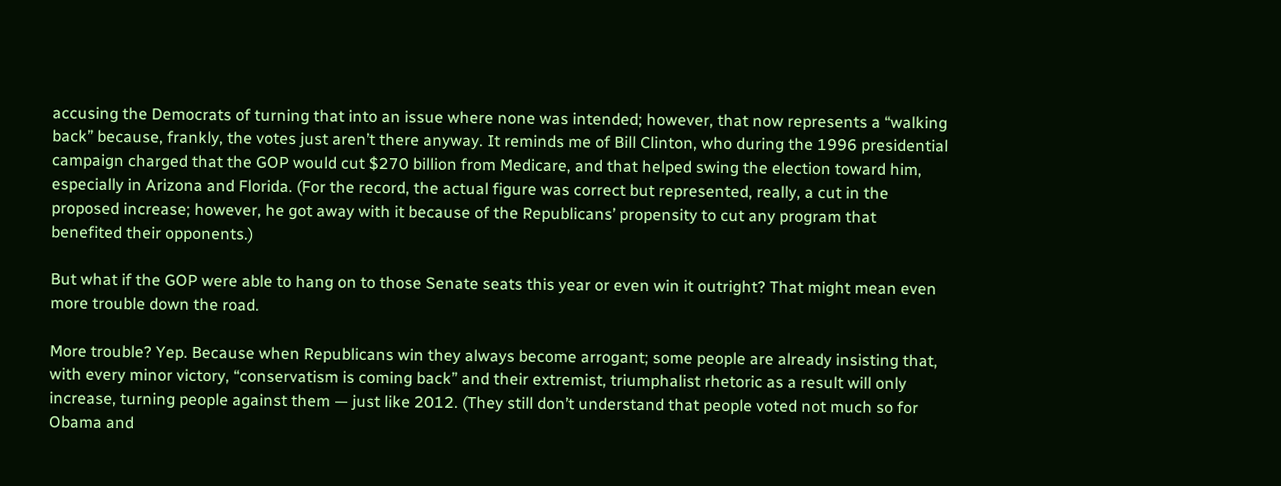accusing the Democrats of turning that into an issue where none was intended; however, that now represents a “walking back” because, frankly, the votes just aren’t there anyway. It reminds me of Bill Clinton, who during the 1996 presidential campaign charged that the GOP would cut $270 billion from Medicare, and that helped swing the election toward him, especially in Arizona and Florida. (For the record, the actual figure was correct but represented, really, a cut in the proposed increase; however, he got away with it because of the Republicans’ propensity to cut any program that benefited their opponents.)

But what if the GOP were able to hang on to those Senate seats this year or even win it outright? That might mean even more trouble down the road.

More trouble? Yep. Because when Republicans win they always become arrogant; some people are already insisting that, with every minor victory, “conservatism is coming back” and their extremist, triumphalist rhetoric as a result will only increase, turning people against them — just like 2012. (They still don’t understand that people voted not much so for Obama and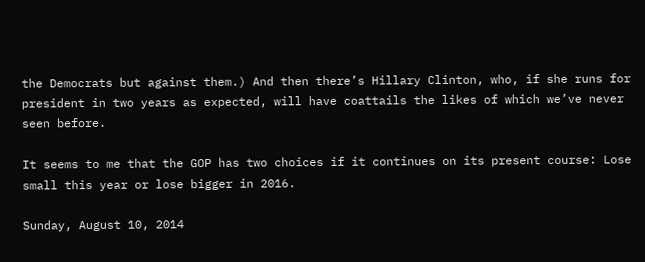the Democrats but against them.) And then there’s Hillary Clinton, who, if she runs for president in two years as expected, will have coattails the likes of which we’ve never seen before.

It seems to me that the GOP has two choices if it continues on its present course: Lose small this year or lose bigger in 2016.

Sunday, August 10, 2014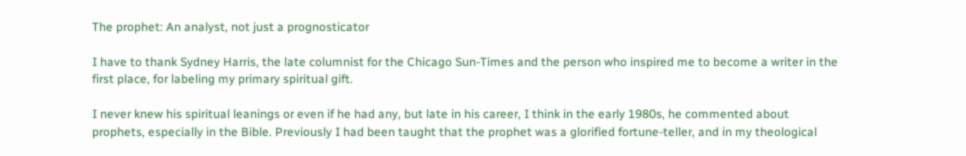The prophet: An analyst, not just a prognosticator

I have to thank Sydney Harris, the late columnist for the Chicago Sun-Times and the person who inspired me to become a writer in the first place, for labeling my primary spiritual gift.

I never knew his spiritual leanings or even if he had any, but late in his career, I think in the early 1980s, he commented about prophets, especially in the Bible. Previously I had been taught that the prophet was a glorified fortune-teller, and in my theological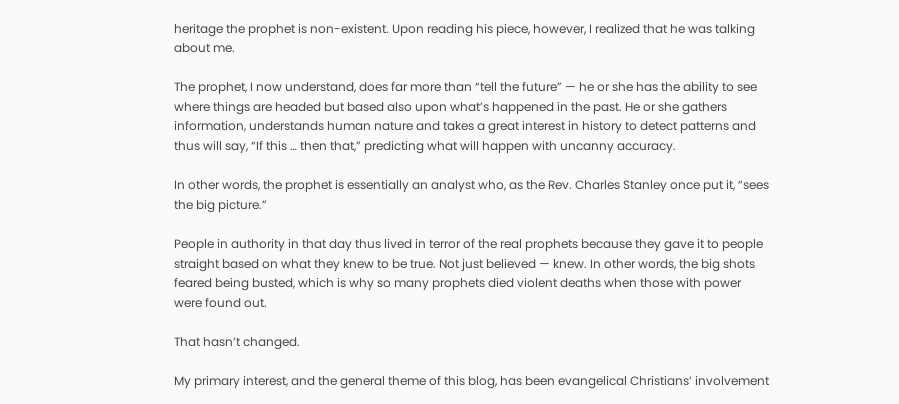heritage the prophet is non-existent. Upon reading his piece, however, I realized that he was talking about me.

The prophet, I now understand, does far more than “tell the future” — he or she has the ability to see where things are headed but based also upon what’s happened in the past. He or she gathers information, understands human nature and takes a great interest in history to detect patterns and thus will say, “If this … then that,” predicting what will happen with uncanny accuracy.

In other words, the prophet is essentially an analyst who, as the Rev. Charles Stanley once put it, “sees the big picture.”

People in authority in that day thus lived in terror of the real prophets because they gave it to people straight based on what they knew to be true. Not just believed — knew. In other words, the big shots feared being busted, which is why so many prophets died violent deaths when those with power were found out.

That hasn’t changed.

My primary interest, and the general theme of this blog, has been evangelical Christians’ involvement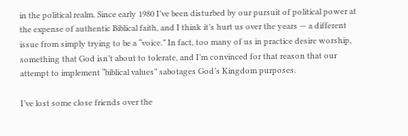in the political realm. Since early 1980 I’ve been disturbed by our pursuit of political power at the expense of authentic Biblical faith, and I think it’s hurt us over the years — a different issue from simply trying to be a “voice.” In fact, too many of us in practice desire worship, something that God isn’t about to tolerate, and I’m convinced for that reason that our attempt to implement “biblical values” sabotages God’s Kingdom purposes.

I’ve lost some close friends over the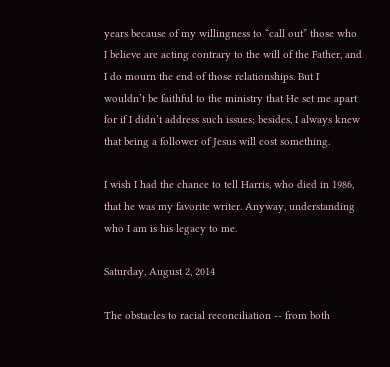years because of my willingness to “call out” those who I believe are acting contrary to the will of the Father, and I do mourn the end of those relationships. But I wouldn’t be faithful to the ministry that He set me apart for if I didn’t address such issues; besides, I always knew that being a follower of Jesus will cost something.

I wish I had the chance to tell Harris, who died in 1986, that he was my favorite writer. Anyway, understanding who I am is his legacy to me.

Saturday, August 2, 2014

The obstacles to racial reconciliation -- from both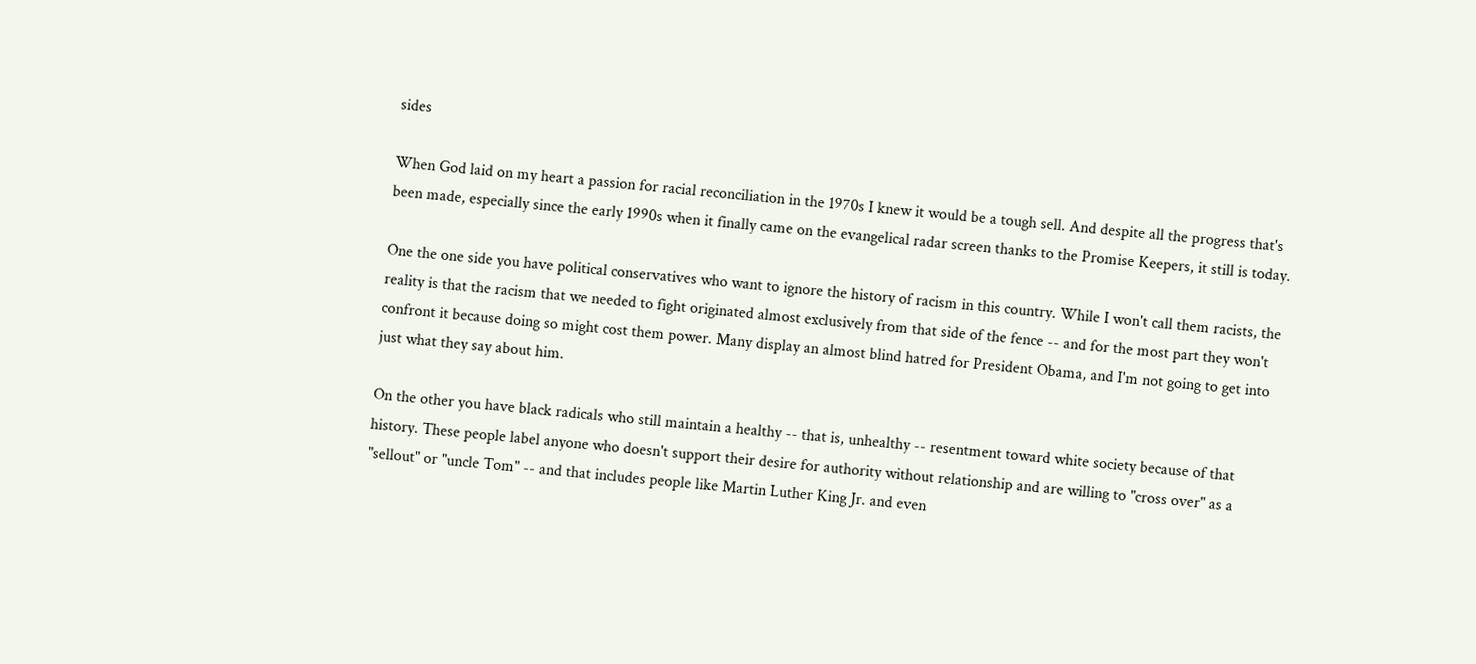sides

When God laid on my heart a passion for racial reconciliation in the 1970s I knew it would be a tough sell. And despite all the progress that's been made, especially since the early 1990s when it finally came on the evangelical radar screen thanks to the Promise Keepers, it still is today.

One the one side you have political conservatives who want to ignore the history of racism in this country. While I won't call them racists, the reality is that the racism that we needed to fight originated almost exclusively from that side of the fence -- and for the most part they won't confront it because doing so might cost them power. Many display an almost blind hatred for President Obama, and I'm not going to get into just what they say about him.

On the other you have black radicals who still maintain a healthy -- that is, unhealthy -- resentment toward white society because of that history. These people label anyone who doesn't support their desire for authority without relationship and are willing to "cross over" as a "sellout" or "uncle Tom" -- and that includes people like Martin Luther King Jr. and even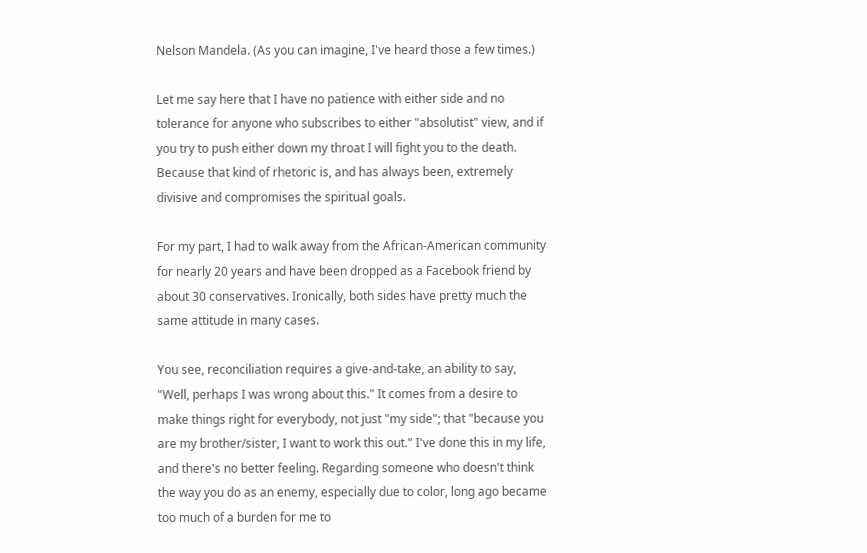Nelson Mandela. (As you can imagine, I've heard those a few times.)

Let me say here that I have no patience with either side and no tolerance for anyone who subscribes to either "absolutist" view, and if you try to push either down my throat I will fight you to the death. Because that kind of rhetoric is, and has always been, extremely divisive and compromises the spiritual goals.

For my part, I had to walk away from the African-American community for nearly 20 years and have been dropped as a Facebook friend by about 30 conservatives. Ironically, both sides have pretty much the same attitude in many cases.

You see, reconciliation requires a give-and-take, an ability to say, "Well, perhaps I was wrong about this." It comes from a desire to make things right for everybody, not just "my side"; that "because you are my brother/sister, I want to work this out." I've done this in my life, and there's no better feeling. Regarding someone who doesn't think the way you do as an enemy, especially due to color, long ago became too much of a burden for me to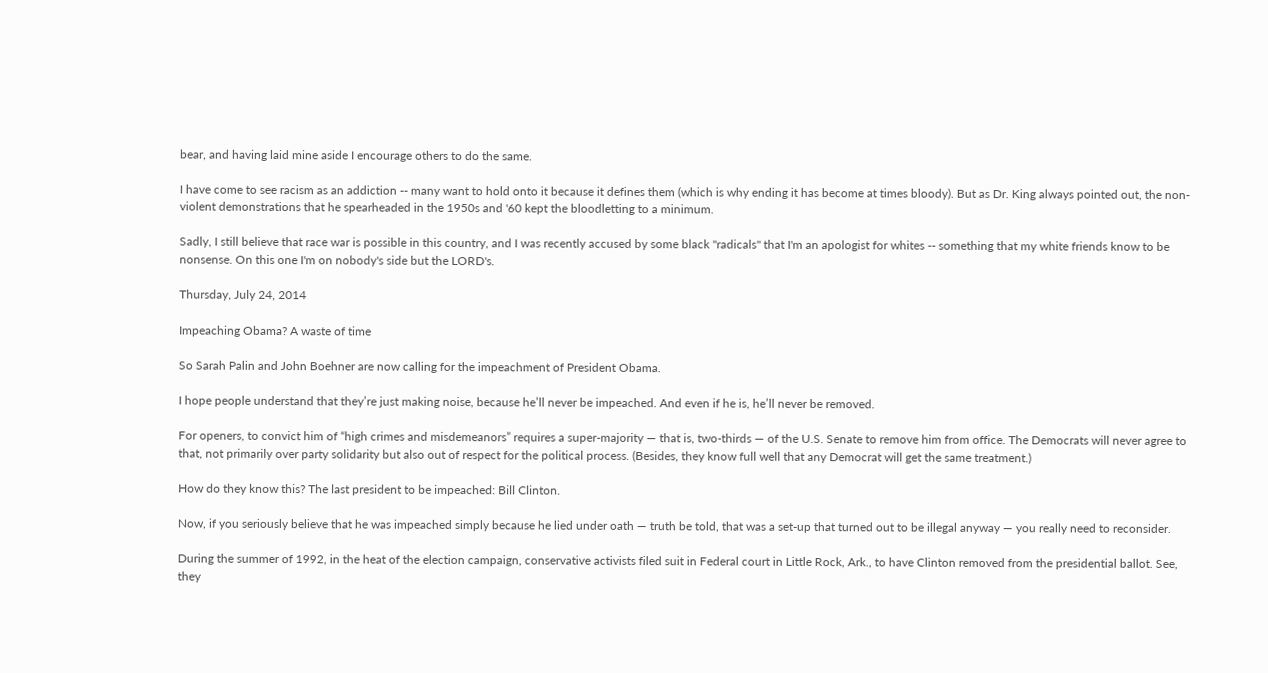bear, and having laid mine aside I encourage others to do the same.

I have come to see racism as an addiction -- many want to hold onto it because it defines them (which is why ending it has become at times bloody). But as Dr. King always pointed out, the non-violent demonstrations that he spearheaded in the 1950s and '60 kept the bloodletting to a minimum.

Sadly, I still believe that race war is possible in this country, and I was recently accused by some black "radicals" that I'm an apologist for whites -- something that my white friends know to be nonsense. On this one I'm on nobody's side but the LORD's.

Thursday, July 24, 2014

Impeaching Obama? A waste of time

So Sarah Palin and John Boehner are now calling for the impeachment of President Obama.

I hope people understand that they’re just making noise, because he’ll never be impeached. And even if he is, he’ll never be removed.

For openers, to convict him of “high crimes and misdemeanors” requires a super-majority — that is, two-thirds — of the U.S. Senate to remove him from office. The Democrats will never agree to that, not primarily over party solidarity but also out of respect for the political process. (Besides, they know full well that any Democrat will get the same treatment.)

How do they know this? The last president to be impeached: Bill Clinton.

Now, if you seriously believe that he was impeached simply because he lied under oath — truth be told, that was a set-up that turned out to be illegal anyway — you really need to reconsider.

During the summer of 1992, in the heat of the election campaign, conservative activists filed suit in Federal court in Little Rock, Ark., to have Clinton removed from the presidential ballot. See, they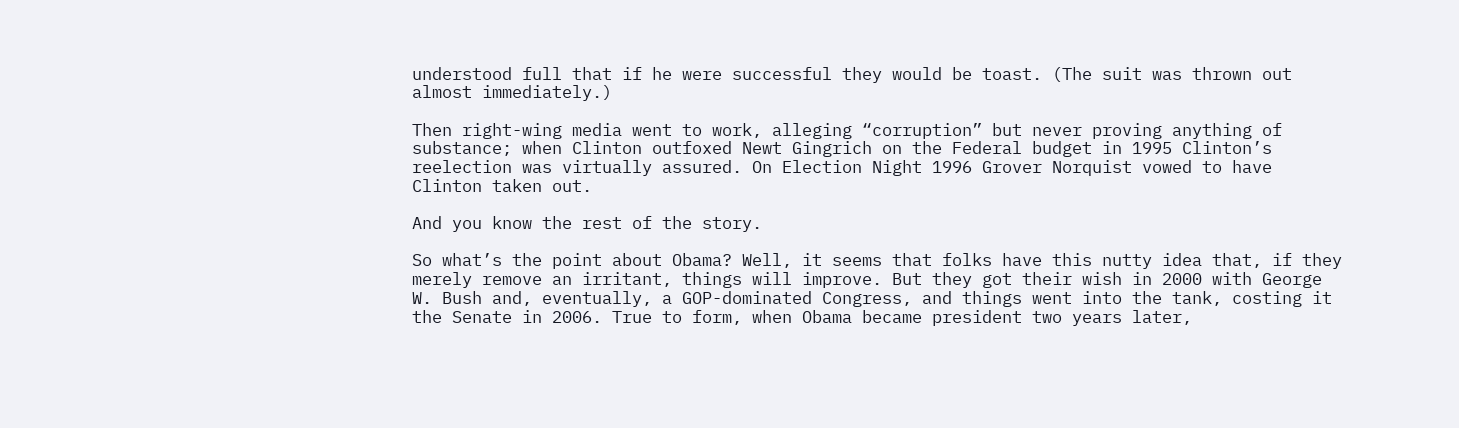understood full that if he were successful they would be toast. (The suit was thrown out almost immediately.)

Then right-wing media went to work, alleging “corruption” but never proving anything of substance; when Clinton outfoxed Newt Gingrich on the Federal budget in 1995 Clinton’s reelection was virtually assured. On Election Night 1996 Grover Norquist vowed to have Clinton taken out.

And you know the rest of the story.

So what’s the point about Obama? Well, it seems that folks have this nutty idea that, if they merely remove an irritant, things will improve. But they got their wish in 2000 with George W. Bush and, eventually, a GOP-dominated Congress, and things went into the tank, costing it the Senate in 2006. True to form, when Obama became president two years later,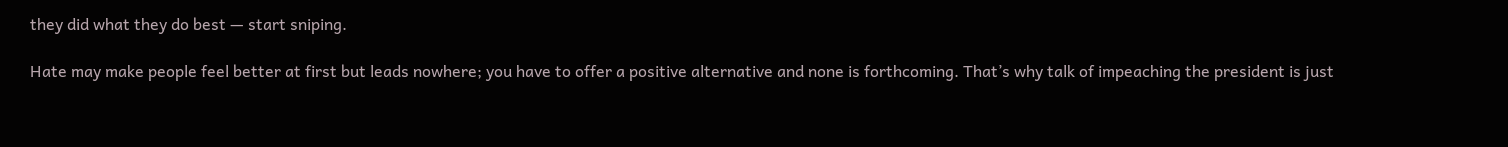they did what they do best — start sniping.

Hate may make people feel better at first but leads nowhere; you have to offer a positive alternative and none is forthcoming. That’s why talk of impeaching the president is just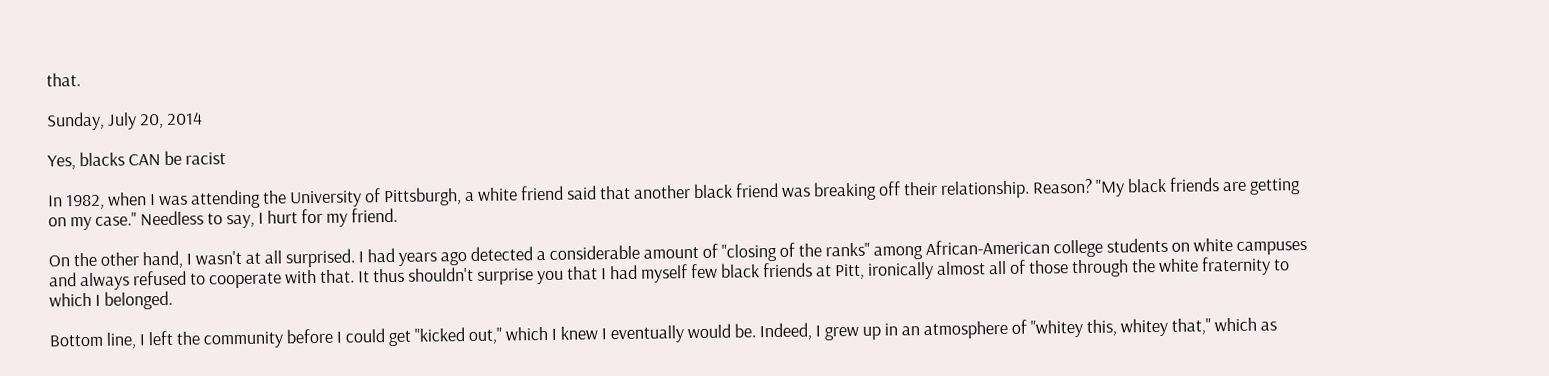that.

Sunday, July 20, 2014

Yes, blacks CAN be racist

In 1982, when I was attending the University of Pittsburgh, a white friend said that another black friend was breaking off their relationship. Reason? "My black friends are getting on my case." Needless to say, I hurt for my friend.

On the other hand, I wasn't at all surprised. I had years ago detected a considerable amount of "closing of the ranks" among African-American college students on white campuses and always refused to cooperate with that. It thus shouldn't surprise you that I had myself few black friends at Pitt, ironically almost all of those through the white fraternity to which I belonged.

Bottom line, I left the community before I could get "kicked out," which I knew I eventually would be. Indeed, I grew up in an atmosphere of "whitey this, whitey that," which as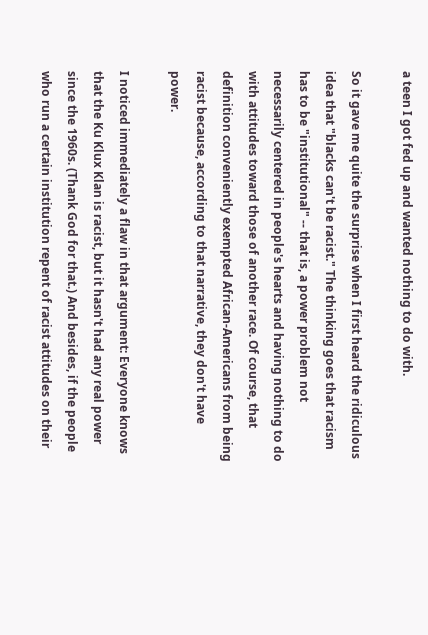a teen I got fed up and wanted nothing to do with.

So it gave me quite the surprise when I first heard the ridiculous idea that "blacks can't be racist." The thinking goes that racism has to be "institutional" -- that is, a power problem not necessarily centered in people's hearts and having nothing to do with attitudes toward those of another race. Of course, that definition conveniently exempted African-Americans from being racist because, according to that narrative, they don't have power.

I noticed immediately a flaw in that argument: Everyone knows that the Ku Klux Klan is racist, but it hasn't had any real power since the 1960s. (Thank God for that.) And besides, if the people who run a certain institution repent of racist attitudes on their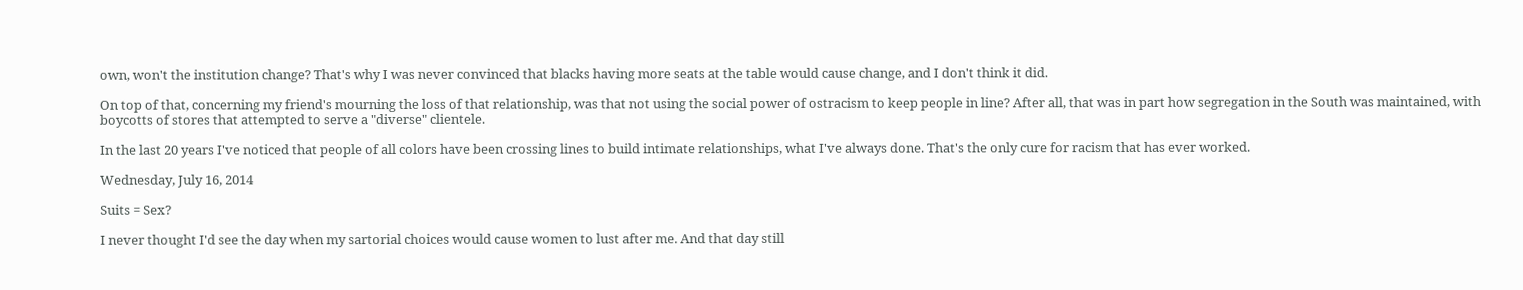own, won't the institution change? That's why I was never convinced that blacks having more seats at the table would cause change, and I don't think it did.

On top of that, concerning my friend's mourning the loss of that relationship, was that not using the social power of ostracism to keep people in line? After all, that was in part how segregation in the South was maintained, with boycotts of stores that attempted to serve a "diverse" clientele.

In the last 20 years I've noticed that people of all colors have been crossing lines to build intimate relationships, what I've always done. That's the only cure for racism that has ever worked.

Wednesday, July 16, 2014

Suits = Sex?

I never thought I'd see the day when my sartorial choices would cause women to lust after me. And that day still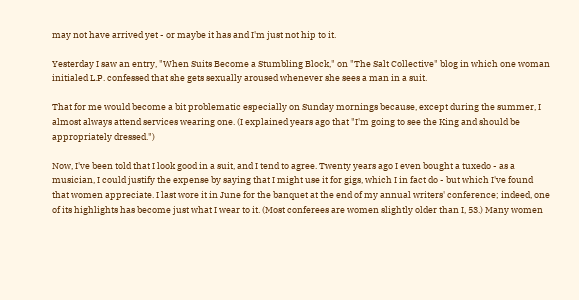may not have arrived yet - or maybe it has and I'm just not hip to it.

Yesterday I saw an entry, "When Suits Become a Stumbling Block," on "The Salt Collective" blog in which one woman initialed L.P. confessed that she gets sexually aroused whenever she sees a man in a suit.

That for me would become a bit problematic especially on Sunday mornings because, except during the summer, I almost always attend services wearing one. (I explained years ago that "I'm going to see the King and should be appropriately dressed.")

Now, I've been told that I look good in a suit, and I tend to agree. Twenty years ago I even bought a tuxedo - as a musician, I could justify the expense by saying that I might use it for gigs, which I in fact do - but which I've found that women appreciate. I last wore it in June for the banquet at the end of my annual writers' conference; indeed, one of its highlights has become just what I wear to it. (Most conferees are women slightly older than I, 53.) Many women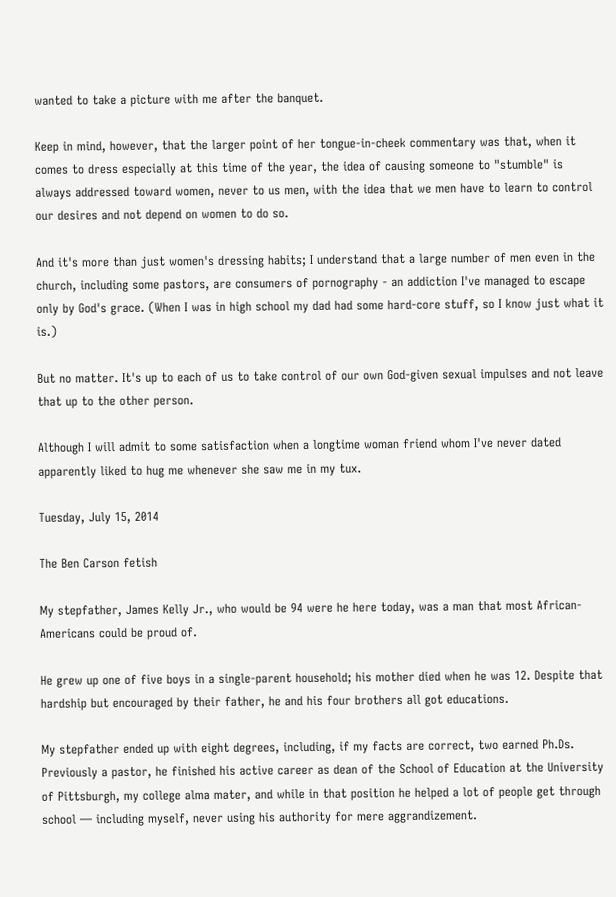wanted to take a picture with me after the banquet.

Keep in mind, however, that the larger point of her tongue-in-cheek commentary was that, when it comes to dress especially at this time of the year, the idea of causing someone to "stumble" is always addressed toward women, never to us men, with the idea that we men have to learn to control our desires and not depend on women to do so.

And it's more than just women's dressing habits; I understand that a large number of men even in the church, including some pastors, are consumers of pornography - an addiction I've managed to escape only by God's grace. (When I was in high school my dad had some hard-core stuff, so I know just what it is.)

But no matter. It's up to each of us to take control of our own God-given sexual impulses and not leave that up to the other person.

Although I will admit to some satisfaction when a longtime woman friend whom I've never dated apparently liked to hug me whenever she saw me in my tux.

Tuesday, July 15, 2014

The Ben Carson fetish

My stepfather, James Kelly Jr., who would be 94 were he here today, was a man that most African-Americans could be proud of.

He grew up one of five boys in a single-parent household; his mother died when he was 12. Despite that hardship but encouraged by their father, he and his four brothers all got educations.

My stepfather ended up with eight degrees, including, if my facts are correct, two earned Ph.Ds. Previously a pastor, he finished his active career as dean of the School of Education at the University of Pittsburgh, my college alma mater, and while in that position he helped a lot of people get through school — including myself, never using his authority for mere aggrandizement.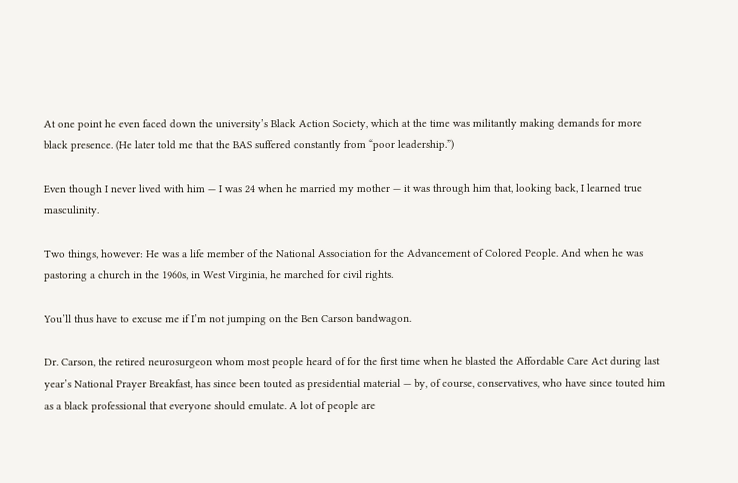At one point he even faced down the university’s Black Action Society, which at the time was militantly making demands for more black presence. (He later told me that the BAS suffered constantly from “poor leadership.”)

Even though I never lived with him — I was 24 when he married my mother — it was through him that, looking back, I learned true masculinity.

Two things, however: He was a life member of the National Association for the Advancement of Colored People. And when he was pastoring a church in the 1960s, in West Virginia, he marched for civil rights.

You’ll thus have to excuse me if I’m not jumping on the Ben Carson bandwagon.

Dr. Carson, the retired neurosurgeon whom most people heard of for the first time when he blasted the Affordable Care Act during last year’s National Prayer Breakfast, has since been touted as presidential material — by, of course, conservatives, who have since touted him as a black professional that everyone should emulate. A lot of people are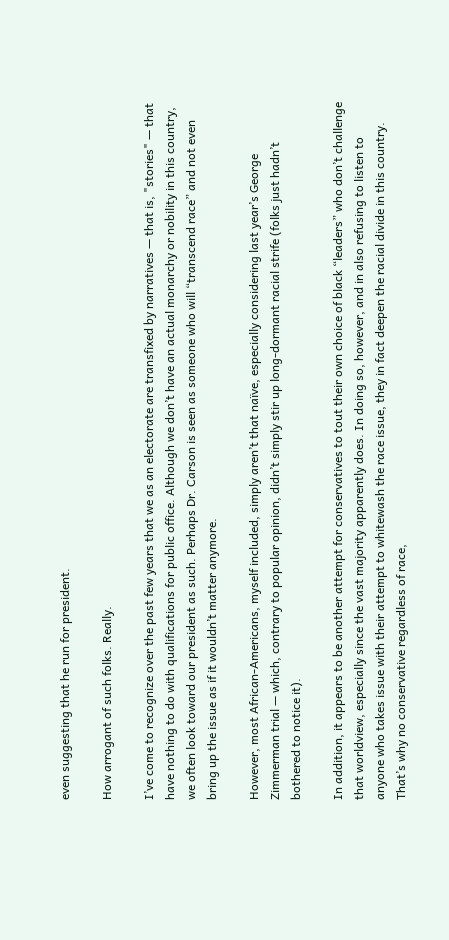even suggesting that he run for president.

How arrogant of such folks. Really.

I’ve come to recognize over the past few years that we as an electorate are transfixed by narratives — that is, "stories" — that have nothing to do with qualifications for public office. Although we don’t have an actual monarchy or nobility in this country, we often look toward our president as such. Perhaps Dr. Carson is seen as someone who will “transcend race” and not even bring up the issue as if it wouldn’t matter anymore.

However, most African-Americans, myself included, simply aren’t that naïve, especially considering last year’s George Zimmerman trial — which, contrary to popular opinion, didn’t simply stir up long-dormant racial strife (folks just hadn’t bothered to notice it).

In addition, it appears to be another attempt for conservatives to tout their own choice of black “leaders” who don’t challenge that worldview, especially since the vast majority apparently does. In doing so, however, and in also refusing to listen to anyone who takes issue with their attempt to whitewash the race issue, they in fact deepen the racial divide in this country. That’s why no conservative regardless of race,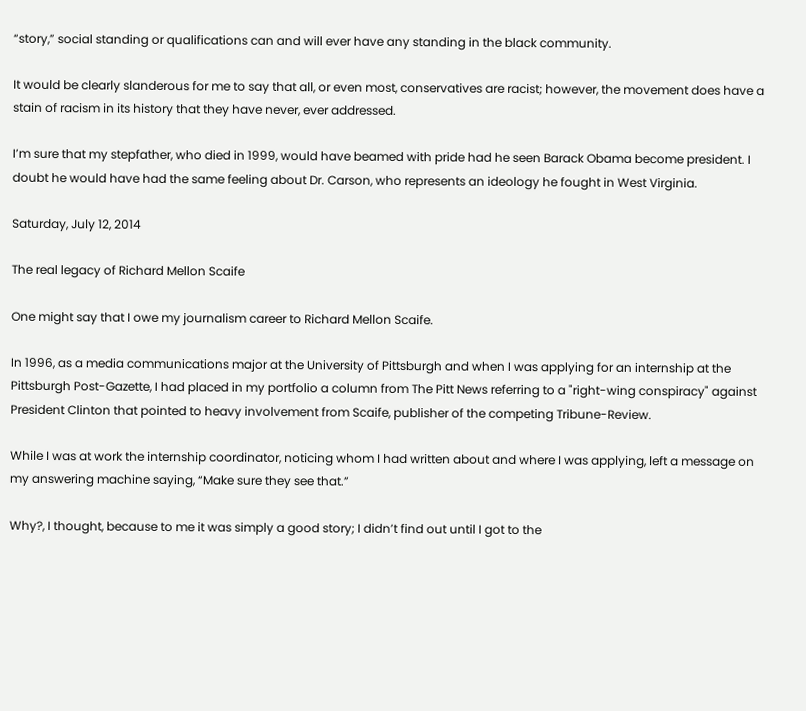“story,” social standing or qualifications can and will ever have any standing in the black community.

It would be clearly slanderous for me to say that all, or even most, conservatives are racist; however, the movement does have a stain of racism in its history that they have never, ever addressed.

I’m sure that my stepfather, who died in 1999, would have beamed with pride had he seen Barack Obama become president. I doubt he would have had the same feeling about Dr. Carson, who represents an ideology he fought in West Virginia.

Saturday, July 12, 2014

The real legacy of Richard Mellon Scaife

One might say that I owe my journalism career to Richard Mellon Scaife.

In 1996, as a media communications major at the University of Pittsburgh and when I was applying for an internship at the Pittsburgh Post-Gazette, I had placed in my portfolio a column from The Pitt News referring to a "right-wing conspiracy" against President Clinton that pointed to heavy involvement from Scaife, publisher of the competing Tribune-Review.

While I was at work the internship coordinator, noticing whom I had written about and where I was applying, left a message on my answering machine saying, “Make sure they see that.”

Why?, I thought, because to me it was simply a good story; I didn’t find out until I got to the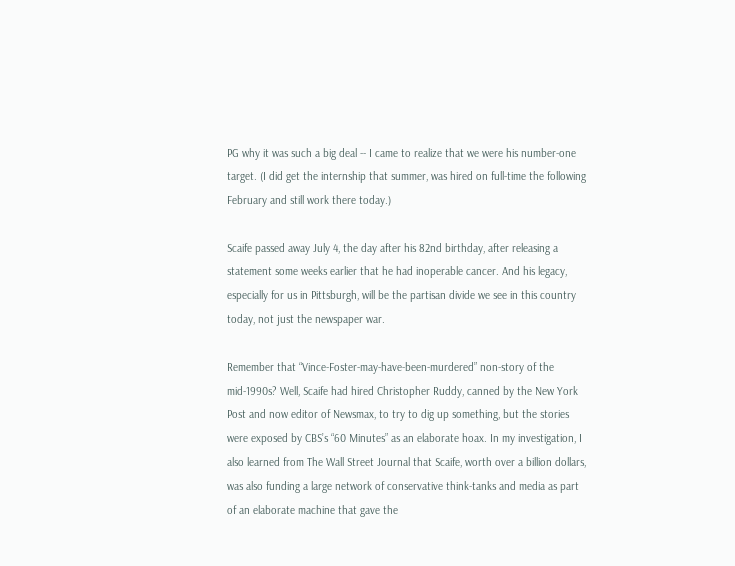PG why it was such a big deal -- I came to realize that we were his number-one target. (I did get the internship that summer, was hired on full-time the following February and still work there today.)

Scaife passed away July 4, the day after his 82nd birthday, after releasing a statement some weeks earlier that he had inoperable cancer. And his legacy, especially for us in Pittsburgh, will be the partisan divide we see in this country today, not just the newspaper war.

Remember that “Vince-Foster-may-have-been-murdered” non-story of the mid-1990s? Well, Scaife had hired Christopher Ruddy, canned by the New York Post and now editor of Newsmax, to try to dig up something, but the stories were exposed by CBS’s “60 Minutes” as an elaborate hoax. In my investigation, I also learned from The Wall Street Journal that Scaife, worth over a billion dollars, was also funding a large network of conservative think-tanks and media as part of an elaborate machine that gave the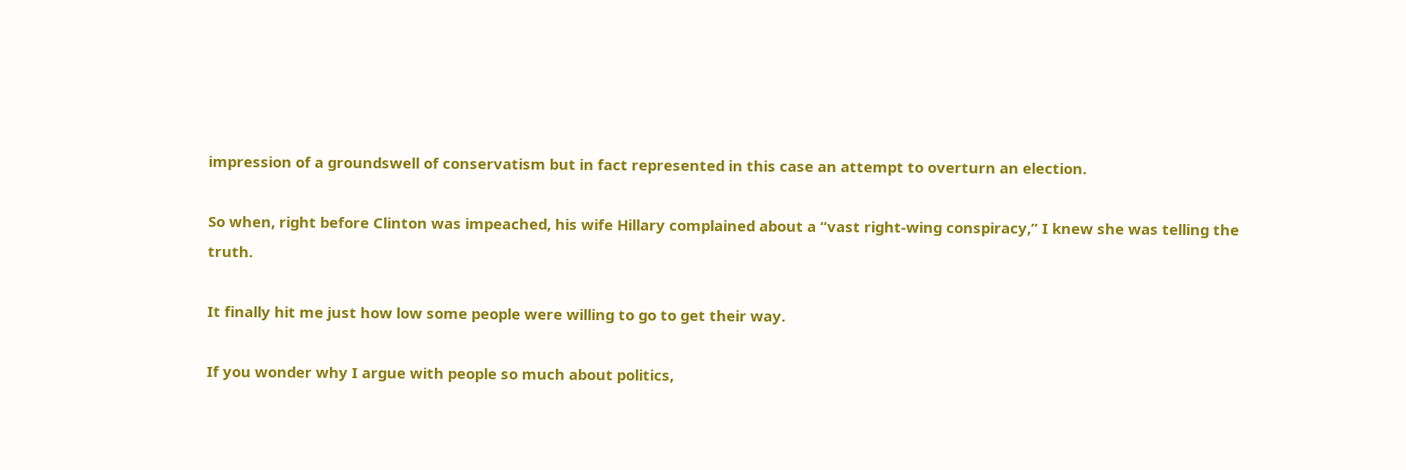impression of a groundswell of conservatism but in fact represented in this case an attempt to overturn an election.

So when, right before Clinton was impeached, his wife Hillary complained about a “vast right-wing conspiracy,” I knew she was telling the truth.

It finally hit me just how low some people were willing to go to get their way.

If you wonder why I argue with people so much about politics,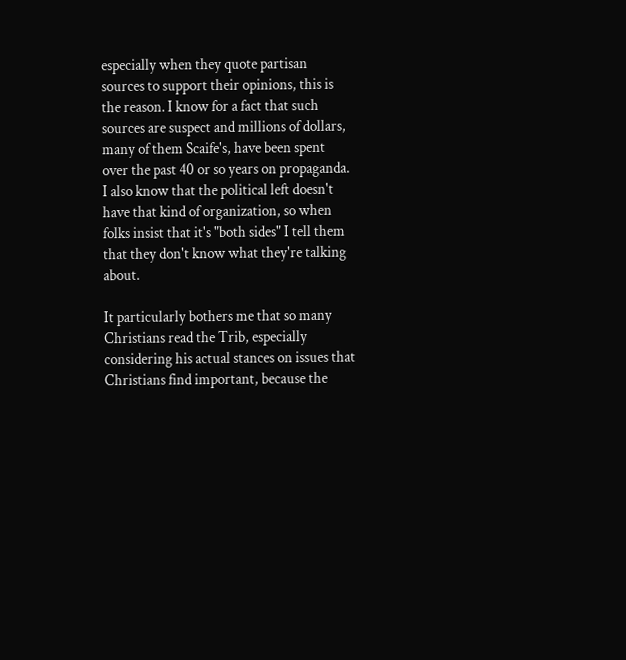especially when they quote partisan sources to support their opinions, this is the reason. I know for a fact that such sources are suspect and millions of dollars, many of them Scaife's, have been spent over the past 40 or so years on propaganda. I also know that the political left doesn't have that kind of organization, so when folks insist that it's "both sides" I tell them that they don't know what they're talking about.

It particularly bothers me that so many Christians read the Trib, especially considering his actual stances on issues that Christians find important, because the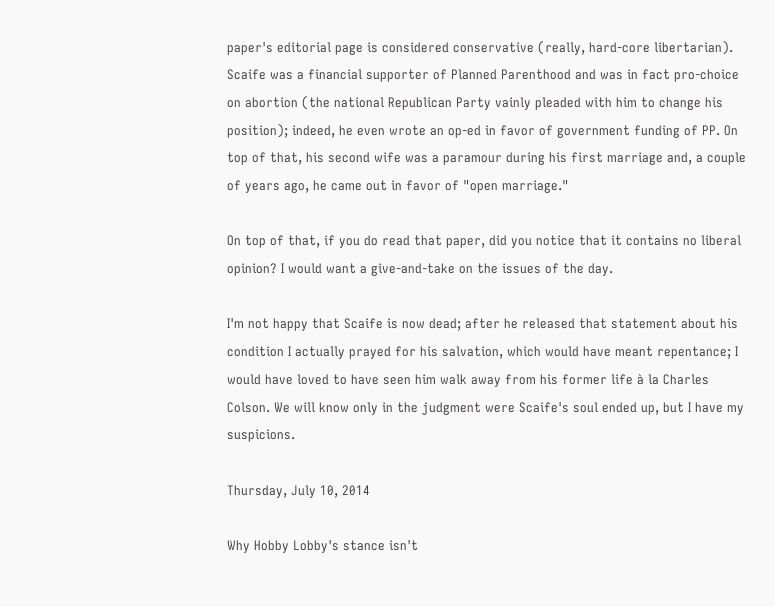paper's editorial page is considered conservative (really, hard-core libertarian). Scaife was a financial supporter of Planned Parenthood and was in fact pro-choice on abortion (the national Republican Party vainly pleaded with him to change his position); indeed, he even wrote an op-ed in favor of government funding of PP. On top of that, his second wife was a paramour during his first marriage and, a couple of years ago, he came out in favor of "open marriage."

On top of that, if you do read that paper, did you notice that it contains no liberal opinion? I would want a give-and-take on the issues of the day.

I'm not happy that Scaife is now dead; after he released that statement about his condition I actually prayed for his salvation, which would have meant repentance; I would have loved to have seen him walk away from his former life à la Charles Colson. We will know only in the judgment were Scaife's soul ended up, but I have my suspicions.

Thursday, July 10, 2014

Why Hobby Lobby's stance isn't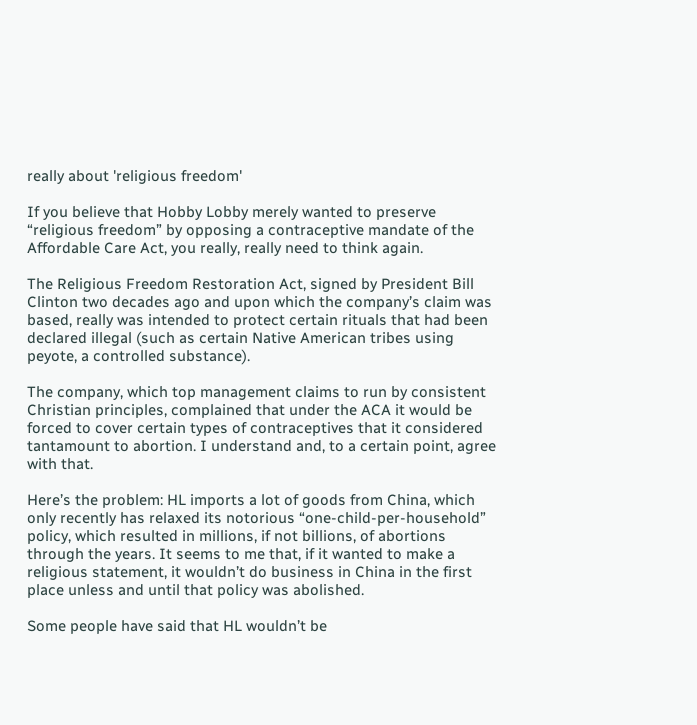really about 'religious freedom'

If you believe that Hobby Lobby merely wanted to preserve “religious freedom” by opposing a contraceptive mandate of the Affordable Care Act, you really, really need to think again.

The Religious Freedom Restoration Act, signed by President Bill Clinton two decades ago and upon which the company’s claim was based, really was intended to protect certain rituals that had been declared illegal (such as certain Native American tribes using peyote, a controlled substance).

The company, which top management claims to run by consistent Christian principles, complained that under the ACA it would be forced to cover certain types of contraceptives that it considered tantamount to abortion. I understand and, to a certain point, agree with that.

Here’s the problem: HL imports a lot of goods from China, which only recently has relaxed its notorious “one-child-per-household” policy, which resulted in millions, if not billions, of abortions through the years. It seems to me that, if it wanted to make a religious statement, it wouldn’t do business in China in the first place unless and until that policy was abolished.

Some people have said that HL wouldn’t be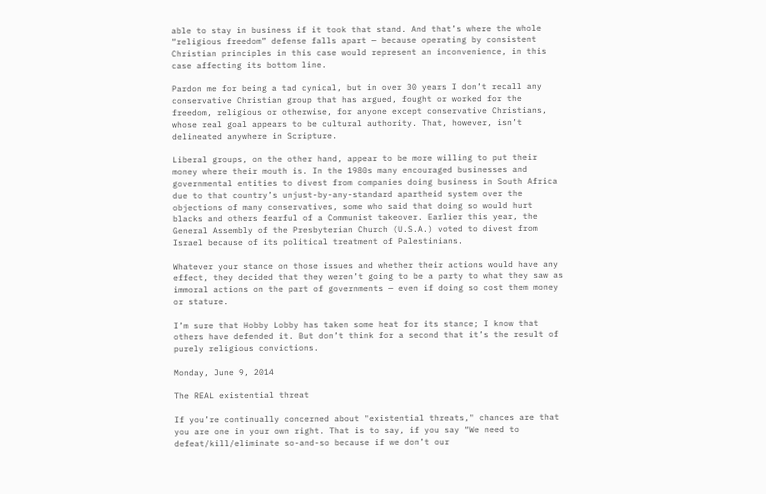able to stay in business if it took that stand. And that’s where the whole “religious freedom” defense falls apart — because operating by consistent Christian principles in this case would represent an inconvenience, in this case affecting its bottom line.

Pardon me for being a tad cynical, but in over 30 years I don’t recall any conservative Christian group that has argued, fought or worked for the freedom, religious or otherwise, for anyone except conservative Christians, whose real goal appears to be cultural authority. That, however, isn’t delineated anywhere in Scripture.

Liberal groups, on the other hand, appear to be more willing to put their money where their mouth is. In the 1980s many encouraged businesses and governmental entities to divest from companies doing business in South Africa due to that country’s unjust-by-any-standard apartheid system over the objections of many conservatives, some who said that doing so would hurt blacks and others fearful of a Communist takeover. Earlier this year, the General Assembly of the Presbyterian Church (U.S.A.) voted to divest from Israel because of its political treatment of Palestinians.

Whatever your stance on those issues and whether their actions would have any effect, they decided that they weren’t going to be a party to what they saw as immoral actions on the part of governments — even if doing so cost them money or stature.

I’m sure that Hobby Lobby has taken some heat for its stance; I know that others have defended it. But don’t think for a second that it’s the result of purely religious convictions.

Monday, June 9, 2014

The REAL existential threat

If you’re continually concerned about "existential threats," chances are that you are one in your own right. That is to say, if you say “We need to defeat/kill/eliminate so-and-so because if we don’t our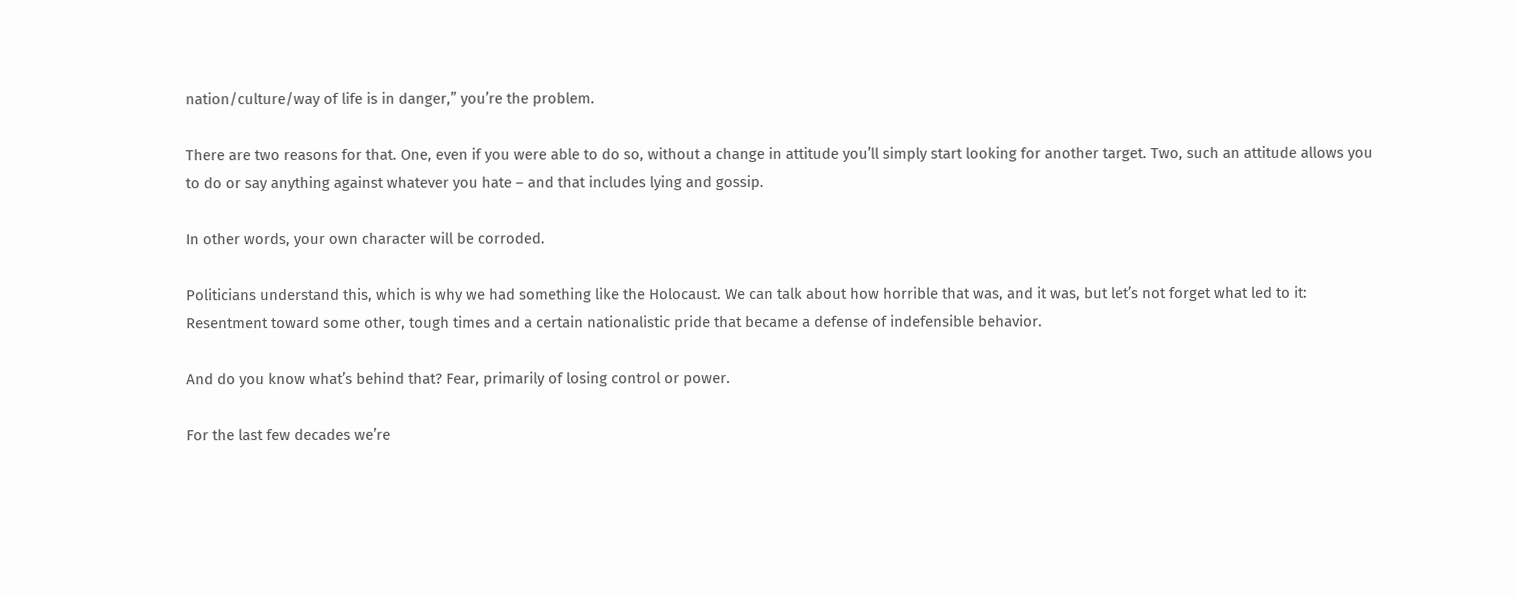nation/culture/way of life is in danger,” you’re the problem.

There are two reasons for that. One, even if you were able to do so, without a change in attitude you’ll simply start looking for another target. Two, such an attitude allows you to do or say anything against whatever you hate – and that includes lying and gossip.

In other words, your own character will be corroded.

Politicians understand this, which is why we had something like the Holocaust. We can talk about how horrible that was, and it was, but let’s not forget what led to it: Resentment toward some other, tough times and a certain nationalistic pride that became a defense of indefensible behavior.

And do you know what’s behind that? Fear, primarily of losing control or power.

For the last few decades we’re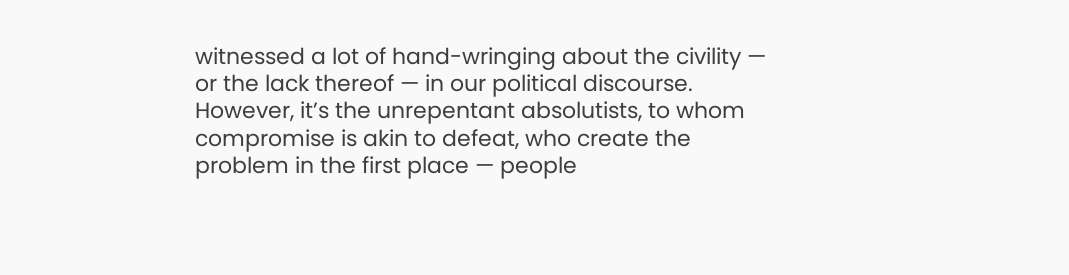witnessed a lot of hand-wringing about the civility — or the lack thereof — in our political discourse. However, it’s the unrepentant absolutists, to whom compromise is akin to defeat, who create the problem in the first place — people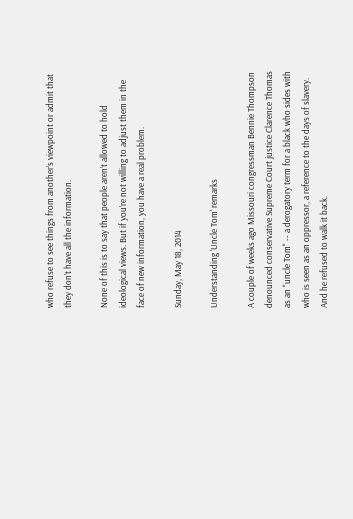who refuse to see things from another’s viewpoint or admit that they don’t have all the information.

None of this is to say that people aren’t allowed to hold ideological views. But if you’re not willing to adjust them in the face of new information, you have a real problem.

Sunday, May 18, 2014

Understanding 'Uncle Tom' remarks

A couple of weeks ago Missouri congressman Bennie Thompson denounced conservative Supreme Court justice Clarence Thomas as an "uncle Tom" -- a derogatory term for a black who sides with who is seen as an oppressor, a reference to the days of slavery. And he refused to walk it back.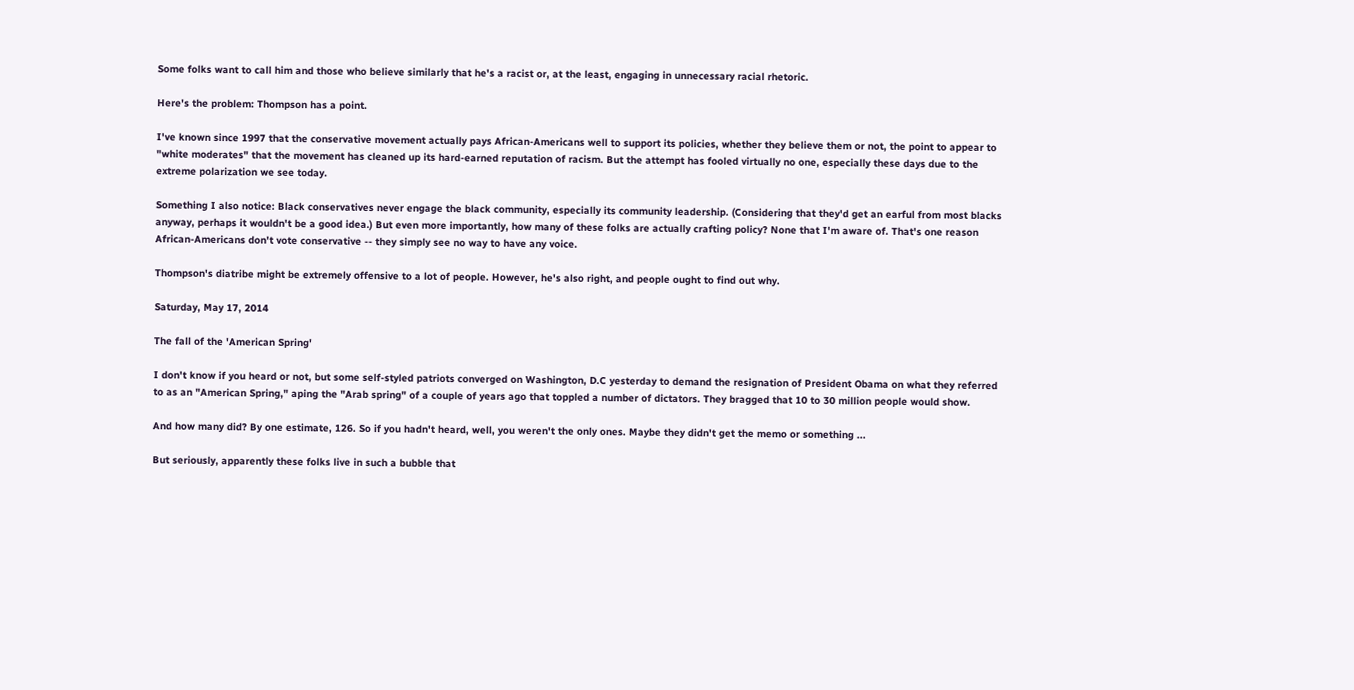Some folks want to call him and those who believe similarly that he's a racist or, at the least, engaging in unnecessary racial rhetoric.

Here's the problem: Thompson has a point.

I've known since 1997 that the conservative movement actually pays African-Americans well to support its policies, whether they believe them or not, the point to appear to "white moderates" that the movement has cleaned up its hard-earned reputation of racism. But the attempt has fooled virtually no one, especially these days due to the extreme polarization we see today.

Something I also notice: Black conservatives never engage the black community, especially its community leadership. (Considering that they'd get an earful from most blacks anyway, perhaps it wouldn't be a good idea.) But even more importantly, how many of these folks are actually crafting policy? None that I'm aware of. That's one reason African-Americans don't vote conservative -- they simply see no way to have any voice.

Thompson's diatribe might be extremely offensive to a lot of people. However, he's also right, and people ought to find out why.

Saturday, May 17, 2014

The fall of the 'American Spring'

I don't know if you heard or not, but some self-styled patriots converged on Washington, D.C yesterday to demand the resignation of President Obama on what they referred to as an "American Spring," aping the "Arab spring" of a couple of years ago that toppled a number of dictators. They bragged that 10 to 30 million people would show.

And how many did? By one estimate, 126. So if you hadn't heard, well, you weren't the only ones. Maybe they didn't get the memo or something ...

But seriously, apparently these folks live in such a bubble that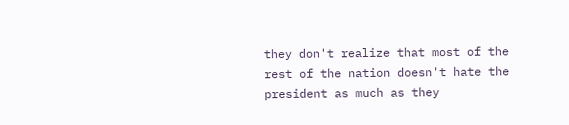they don't realize that most of the rest of the nation doesn't hate the president as much as they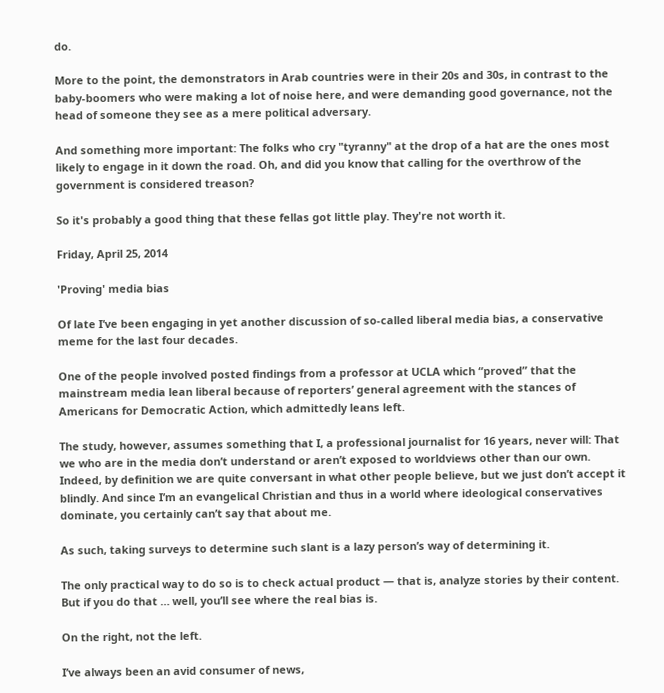do.

More to the point, the demonstrators in Arab countries were in their 20s and 30s, in contrast to the baby-boomers who were making a lot of noise here, and were demanding good governance, not the head of someone they see as a mere political adversary.

And something more important: The folks who cry "tyranny" at the drop of a hat are the ones most likely to engage in it down the road. Oh, and did you know that calling for the overthrow of the government is considered treason?

So it's probably a good thing that these fellas got little play. They're not worth it.

Friday, April 25, 2014

'Proving' media bias

Of late I’ve been engaging in yet another discussion of so-called liberal media bias, a conservative meme for the last four decades.

One of the people involved posted findings from a professor at UCLA which “proved” that the mainstream media lean liberal because of reporters’ general agreement with the stances of Americans for Democratic Action, which admittedly leans left.

The study, however, assumes something that I, a professional journalist for 16 years, never will: That we who are in the media don’t understand or aren’t exposed to worldviews other than our own. Indeed, by definition we are quite conversant in what other people believe, but we just don’t accept it blindly. And since I’m an evangelical Christian and thus in a world where ideological conservatives dominate, you certainly can’t say that about me.

As such, taking surveys to determine such slant is a lazy person’s way of determining it.

The only practical way to do so is to check actual product — that is, analyze stories by their content. But if you do that … well, you’ll see where the real bias is.

On the right, not the left.

I’ve always been an avid consumer of news,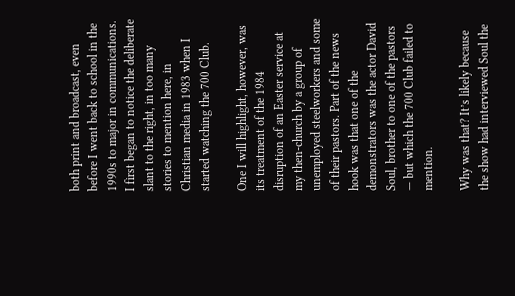both print and broadcast, even before I went back to school in the 1990s to major in communications. I first began to notice the deliberate slant to the right, in too many stories to mention here, in Christian media in 1983 when I started watching the 700 Club.

One I will highlight, however, was its treatment of the 1984 disruption of an Easter service at my then-church by a group of unemployed steelworkers and some of their pastors. Part of the news hook was that one of the demonstrators was the actor David Soul, brother to one of the pastors — but which the 700 Club failed to mention.

Why was that? It’s likely because the show had interviewed Soul the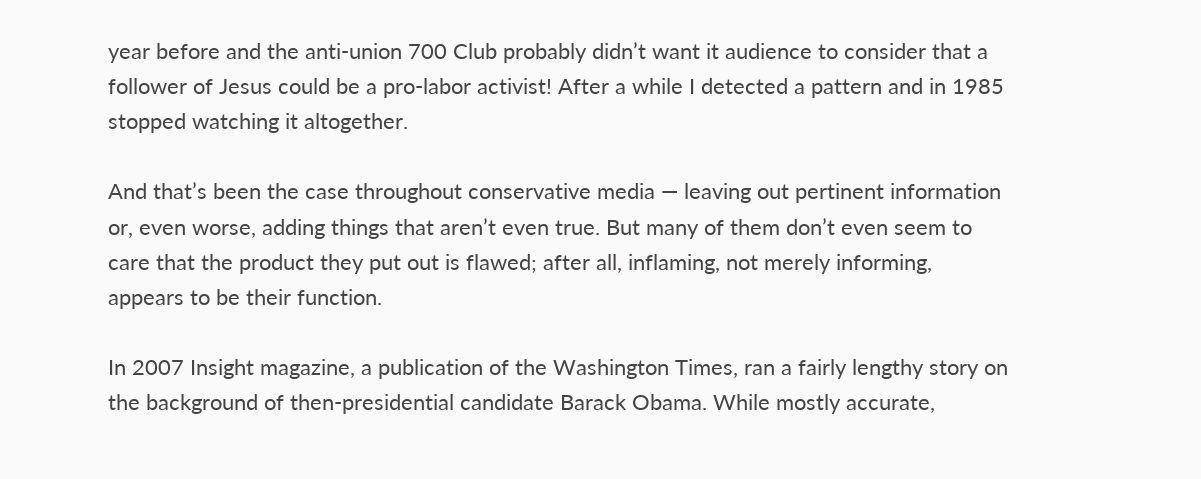year before and the anti-union 700 Club probably didn’t want it audience to consider that a follower of Jesus could be a pro-labor activist! After a while I detected a pattern and in 1985 stopped watching it altogether.

And that’s been the case throughout conservative media — leaving out pertinent information or, even worse, adding things that aren’t even true. But many of them don’t even seem to care that the product they put out is flawed; after all, inflaming, not merely informing, appears to be their function.

In 2007 Insight magazine, a publication of the Washington Times, ran a fairly lengthy story on the background of then-presidential candidate Barack Obama. While mostly accurate,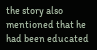the story also mentioned that he had been educated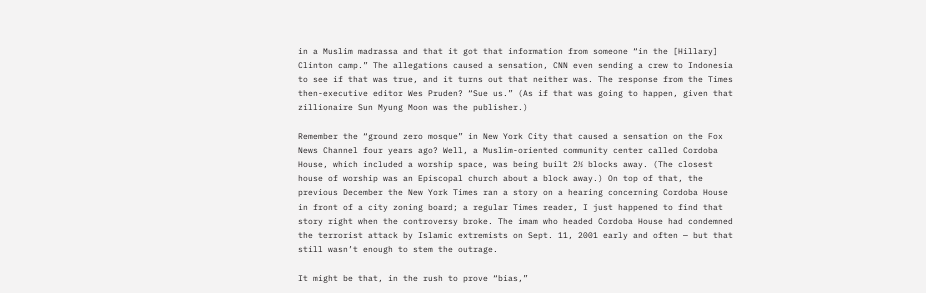in a Muslim madrassa and that it got that information from someone “in the [Hillary] Clinton camp.” The allegations caused a sensation, CNN even sending a crew to Indonesia to see if that was true, and it turns out that neither was. The response from the Times then-executive editor Wes Pruden? “Sue us.” (As if that was going to happen, given that zillionaire Sun Myung Moon was the publisher.)

Remember the “ground zero mosque” in New York City that caused a sensation on the Fox News Channel four years ago? Well, a Muslim-oriented community center called Cordoba House, which included a worship space, was being built 2½ blocks away. (The closest house of worship was an Episcopal church about a block away.) On top of that, the previous December the New York Times ran a story on a hearing concerning Cordoba House in front of a city zoning board; a regular Times reader, I just happened to find that story right when the controversy broke. The imam who headed Cordoba House had condemned the terrorist attack by Islamic extremists on Sept. 11, 2001 early and often — but that still wasn’t enough to stem the outrage.

It might be that, in the rush to prove “bias,”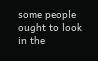some people ought to look in the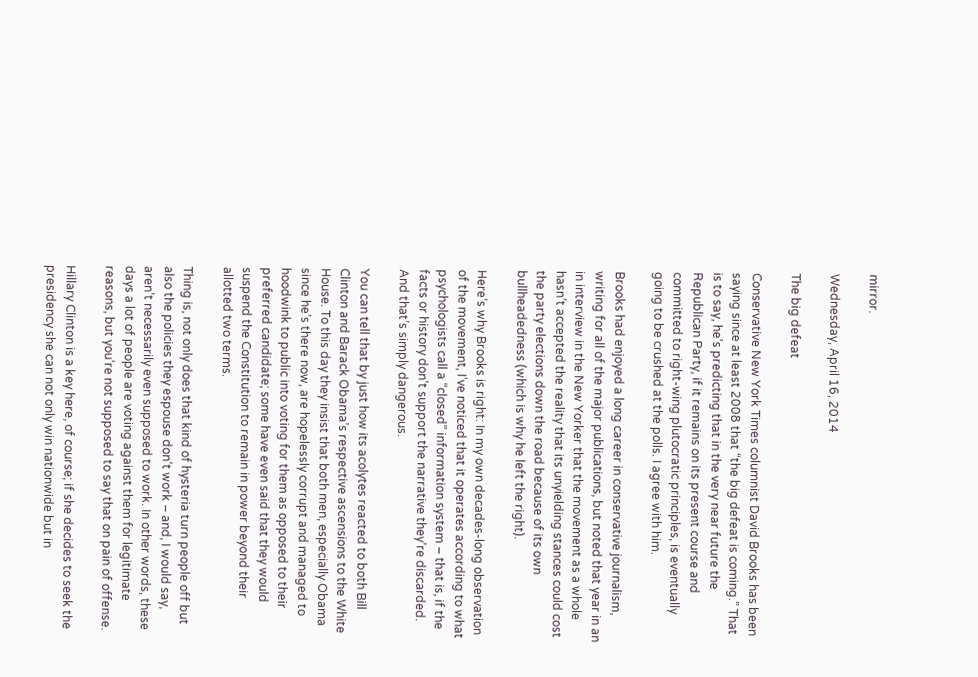mirror.

Wednesday, April 16, 2014

The big defeat

Conservative New York Times columnist David Brooks has been saying since at least 2008 that “the big defeat is coming.” That is to say, he’s predicting that in the very near future the Republican Party, if it remains on its present course and committed to right-wing plutocratic principles, is eventually going to be crushed at the polls. I agree with him.

Brooks had enjoyed a long career in conservative journalism, writing for all of the major publications, but noted that year in an in interview in the New Yorker that the movement as a whole hasn’t accepted the reality that its unyielding stances could cost the party elections down the road because of its own bullheadedness (which is why he left the right).

Here’s why Brooks is right: In my own decades-long observation of the movement, I’ve noticed that it operates according to what psychologists call a “closed” information system – that is, if the facts or history don’t support the narrative they’re discarded. And that’s simply dangerous.

You can tell that by just how its acolytes reacted to both Bill Clinton and Barack Obama’s respective ascensions to the White House. To this day they insist that both men, especially Obama since he’s there now, are hopelessly corrupt and managed to hoodwink to public into voting for them as opposed to their preferred candidate; some have even said that they would suspend the Constitution to remain in power beyond their allotted two terms.

Thing is, not only does that kind of hysteria turn people off but also the policies they espouse don’t work – and, I would say, aren’t necessarily even supposed to work. In other words, these days a lot of people are voting against them for legitimate reasons, but you’re not supposed to say that on pain of offense.

Hillary Clinton is a key here, of course; if she decides to seek the presidency she can not only win nationwide but in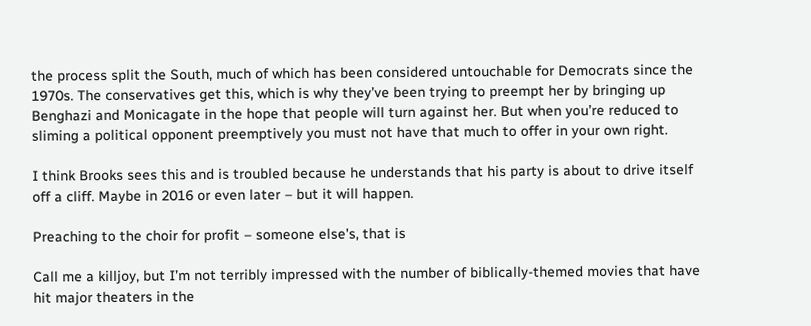the process split the South, much of which has been considered untouchable for Democrats since the 1970s. The conservatives get this, which is why they’ve been trying to preempt her by bringing up Benghazi and Monicagate in the hope that people will turn against her. But when you’re reduced to sliming a political opponent preemptively you must not have that much to offer in your own right.

I think Brooks sees this and is troubled because he understands that his party is about to drive itself off a cliff. Maybe in 2016 or even later – but it will happen.

Preaching to the choir for profit – someone else's, that is

Call me a killjoy, but I’m not terribly impressed with the number of biblically-themed movies that have hit major theaters in the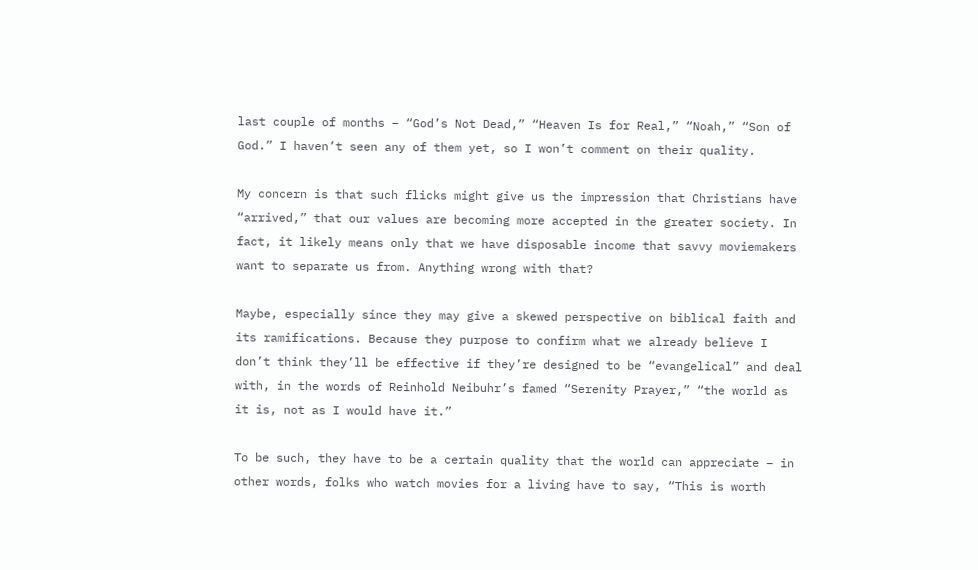last couple of months – “God’s Not Dead,” “Heaven Is for Real,” “Noah,” “Son of God.” I haven’t seen any of them yet, so I won’t comment on their quality.

My concern is that such flicks might give us the impression that Christians have “arrived,” that our values are becoming more accepted in the greater society. In fact, it likely means only that we have disposable income that savvy moviemakers want to separate us from. Anything wrong with that?

Maybe, especially since they may give a skewed perspective on biblical faith and its ramifications. Because they purpose to confirm what we already believe I don’t think they’ll be effective if they’re designed to be “evangelical” and deal with, in the words of Reinhold Neibuhr’s famed “Serenity Prayer,” “the world as it is, not as I would have it.”

To be such, they have to be a certain quality that the world can appreciate – in other words, folks who watch movies for a living have to say, “This is worth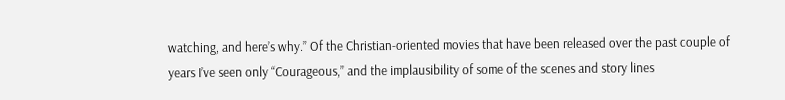watching, and here’s why.” Of the Christian-oriented movies that have been released over the past couple of years I’ve seen only “Courageous,” and the implausibility of some of the scenes and story lines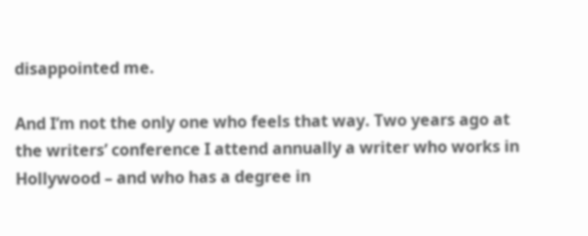disappointed me.

And I’m not the only one who feels that way. Two years ago at the writers’ conference I attend annually a writer who works in Hollywood – and who has a degree in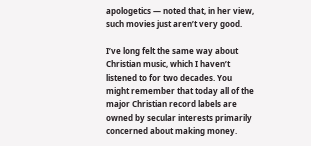apologetics — noted that, in her view, such movies just aren’t very good.

I’ve long felt the same way about Christian music, which I haven’t listened to for two decades. You might remember that today all of the major Christian record labels are owned by secular interests primarily concerned about making money.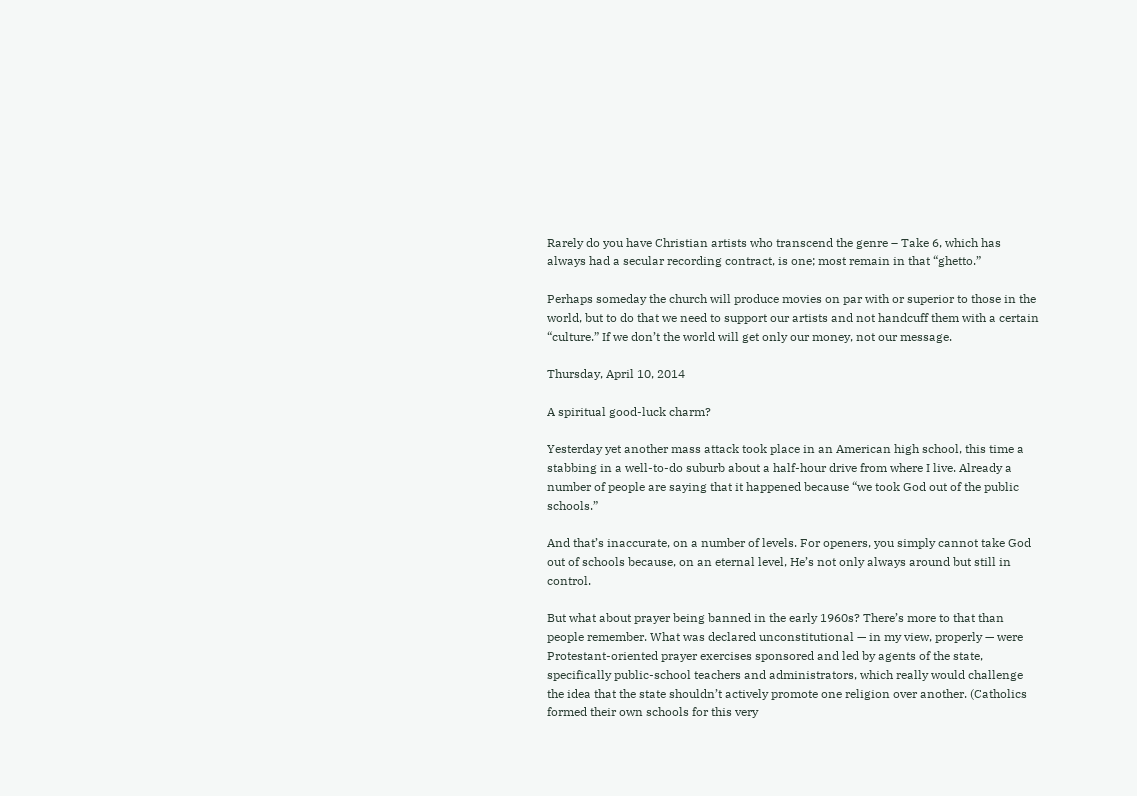Rarely do you have Christian artists who transcend the genre – Take 6, which has always had a secular recording contract, is one; most remain in that “ghetto.”

Perhaps someday the church will produce movies on par with or superior to those in the world, but to do that we need to support our artists and not handcuff them with a certain “culture.” If we don’t the world will get only our money, not our message.

Thursday, April 10, 2014

A spiritual good-luck charm?

Yesterday yet another mass attack took place in an American high school, this time a stabbing in a well-to-do suburb about a half-hour drive from where I live. Already a number of people are saying that it happened because “we took God out of the public schools.”

And that’s inaccurate, on a number of levels. For openers, you simply cannot take God out of schools because, on an eternal level, He’s not only always around but still in control.

But what about prayer being banned in the early 1960s? There’s more to that than people remember. What was declared unconstitutional — in my view, properly — were Protestant-oriented prayer exercises sponsored and led by agents of the state, specifically public-school teachers and administrators, which really would challenge the idea that the state shouldn’t actively promote one religion over another. (Catholics formed their own schools for this very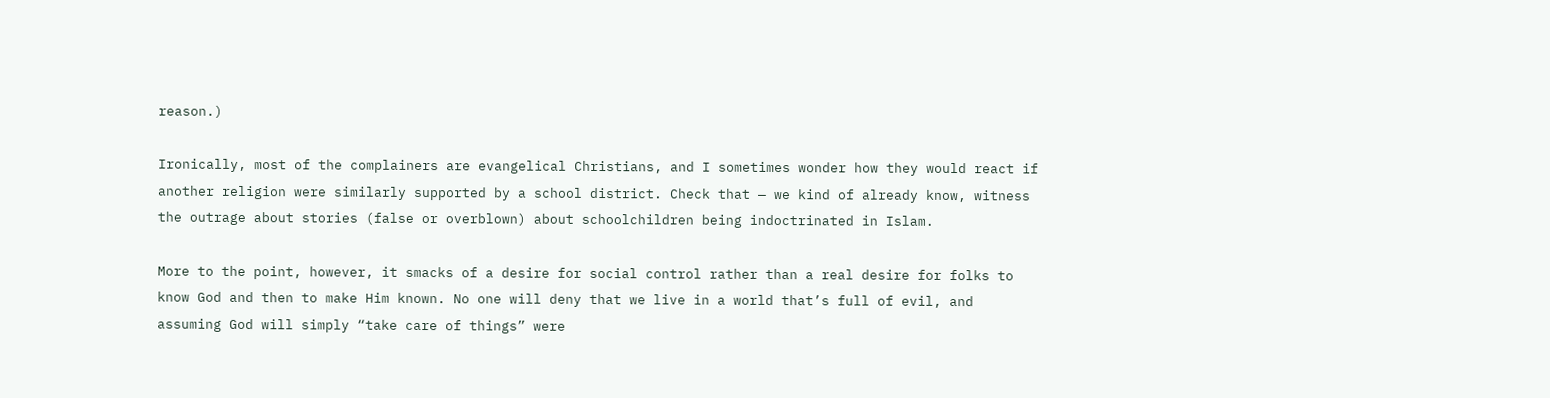reason.)

Ironically, most of the complainers are evangelical Christians, and I sometimes wonder how they would react if another religion were similarly supported by a school district. Check that — we kind of already know, witness the outrage about stories (false or overblown) about schoolchildren being indoctrinated in Islam.

More to the point, however, it smacks of a desire for social control rather than a real desire for folks to know God and then to make Him known. No one will deny that we live in a world that’s full of evil, and assuming God will simply “take care of things” were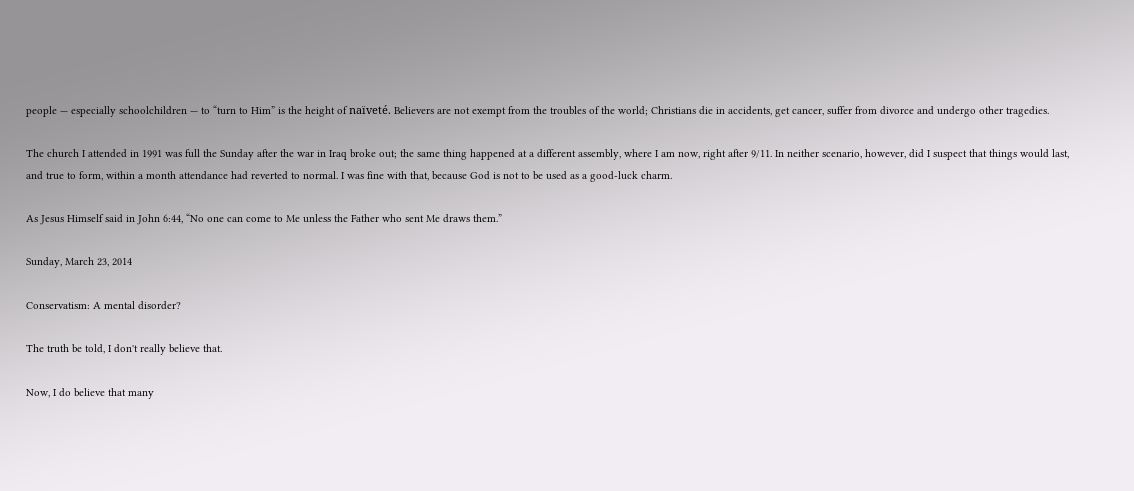people — especially schoolchildren — to “turn to Him” is the height of naïveté. Believers are not exempt from the troubles of the world; Christians die in accidents, get cancer, suffer from divorce and undergo other tragedies.

The church I attended in 1991 was full the Sunday after the war in Iraq broke out; the same thing happened at a different assembly, where I am now, right after 9/11. In neither scenario, however, did I suspect that things would last, and true to form, within a month attendance had reverted to normal. I was fine with that, because God is not to be used as a good-luck charm.

As Jesus Himself said in John 6:44, “No one can come to Me unless the Father who sent Me draws them.”

Sunday, March 23, 2014

Conservatism: A mental disorder?

The truth be told, I don't really believe that.

Now, I do believe that many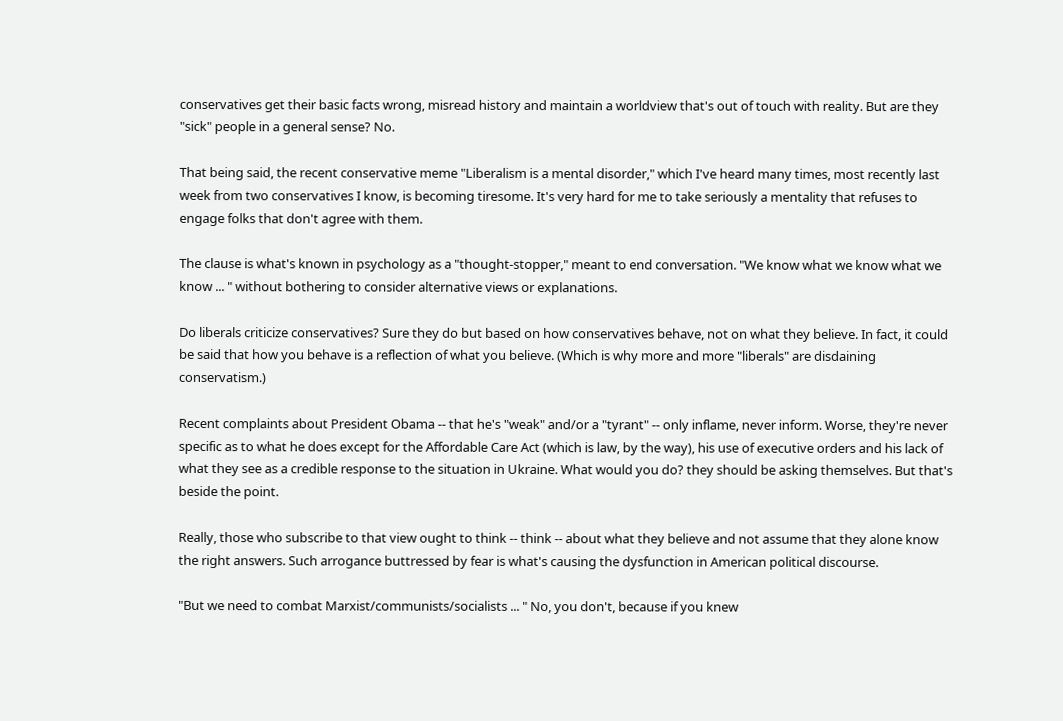conservatives get their basic facts wrong, misread history and maintain a worldview that's out of touch with reality. But are they "sick" people in a general sense? No.

That being said, the recent conservative meme "Liberalism is a mental disorder," which I've heard many times, most recently last week from two conservatives I know, is becoming tiresome. It's very hard for me to take seriously a mentality that refuses to engage folks that don't agree with them.

The clause is what's known in psychology as a "thought-stopper," meant to end conversation. "We know what we know what we know ... " without bothering to consider alternative views or explanations.

Do liberals criticize conservatives? Sure they do but based on how conservatives behave, not on what they believe. In fact, it could be said that how you behave is a reflection of what you believe. (Which is why more and more "liberals" are disdaining conservatism.)

Recent complaints about President Obama -- that he's "weak" and/or a "tyrant" -- only inflame, never inform. Worse, they're never specific as to what he does except for the Affordable Care Act (which is law, by the way), his use of executive orders and his lack of what they see as a credible response to the situation in Ukraine. What would you do? they should be asking themselves. But that's beside the point.

Really, those who subscribe to that view ought to think -- think -- about what they believe and not assume that they alone know the right answers. Such arrogance buttressed by fear is what's causing the dysfunction in American political discourse.

"But we need to combat Marxist/communists/socialists ... " No, you don't, because if you knew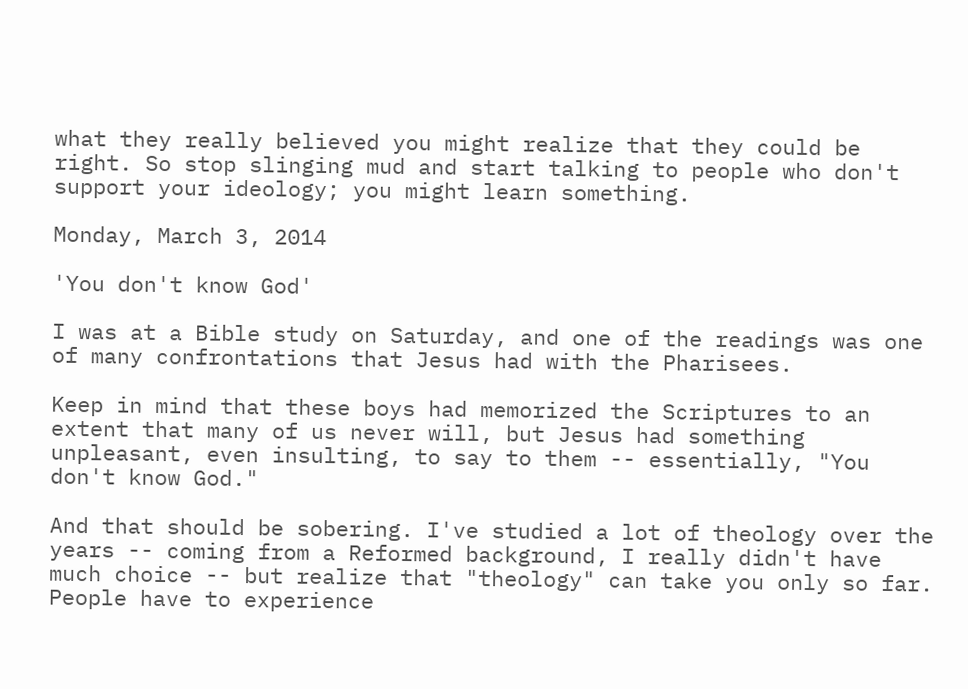what they really believed you might realize that they could be right. So stop slinging mud and start talking to people who don't support your ideology; you might learn something.

Monday, March 3, 2014

'You don't know God'

I was at a Bible study on Saturday, and one of the readings was one of many confrontations that Jesus had with the Pharisees.

Keep in mind that these boys had memorized the Scriptures to an extent that many of us never will, but Jesus had something unpleasant, even insulting, to say to them -- essentially, "You don't know God."

And that should be sobering. I've studied a lot of theology over the years -- coming from a Reformed background, I really didn't have much choice -- but realize that "theology" can take you only so far. People have to experience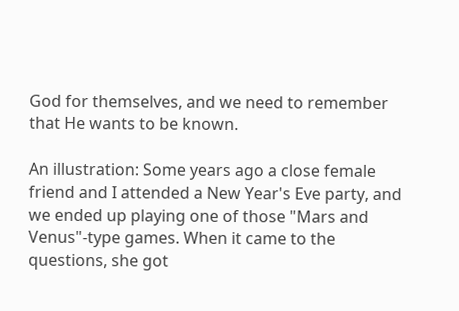God for themselves, and we need to remember that He wants to be known.

An illustration: Some years ago a close female friend and I attended a New Year's Eve party, and we ended up playing one of those "Mars and Venus"-type games. When it came to the questions, she got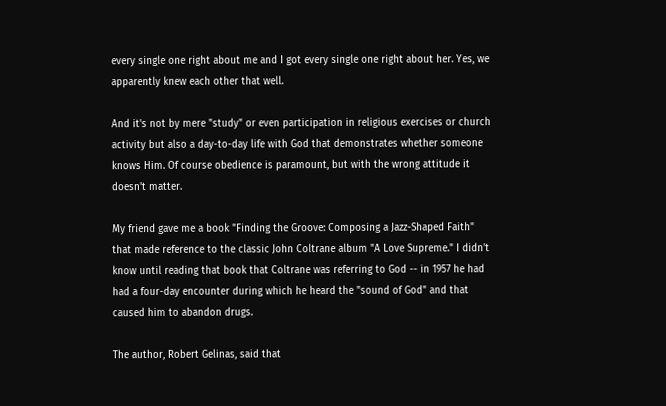every single one right about me and I got every single one right about her. Yes, we apparently knew each other that well.

And it's not by mere "study" or even participation in religious exercises or church activity but also a day-to-day life with God that demonstrates whether someone knows Him. Of course obedience is paramount, but with the wrong attitude it doesn't matter.

My friend gave me a book "Finding the Groove: Composing a Jazz-Shaped Faith" that made reference to the classic John Coltrane album "A Love Supreme." I didn't know until reading that book that Coltrane was referring to God -- in 1957 he had had a four-day encounter during which he heard the "sound of God" and that caused him to abandon drugs.

The author, Robert Gelinas, said that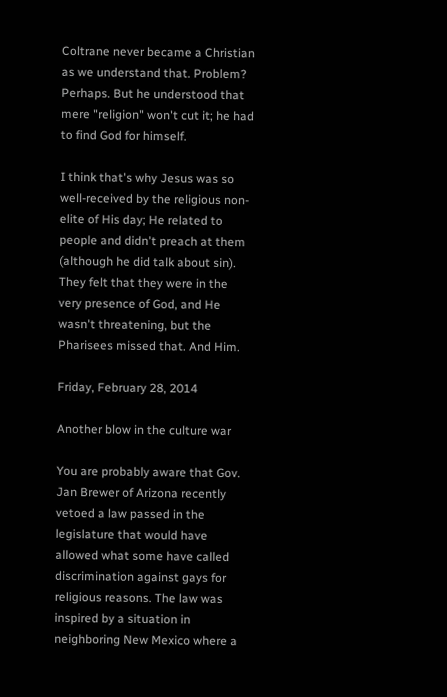Coltrane never became a Christian as we understand that. Problem? Perhaps. But he understood that mere "religion" won't cut it; he had to find God for himself.

I think that's why Jesus was so well-received by the religious non-elite of His day; He related to people and didn't preach at them (although he did talk about sin). They felt that they were in the very presence of God, and He wasn't threatening, but the Pharisees missed that. And Him.

Friday, February 28, 2014

Another blow in the culture war

You are probably aware that Gov. Jan Brewer of Arizona recently vetoed a law passed in the legislature that would have allowed what some have called discrimination against gays for religious reasons. The law was inspired by a situation in neighboring New Mexico where a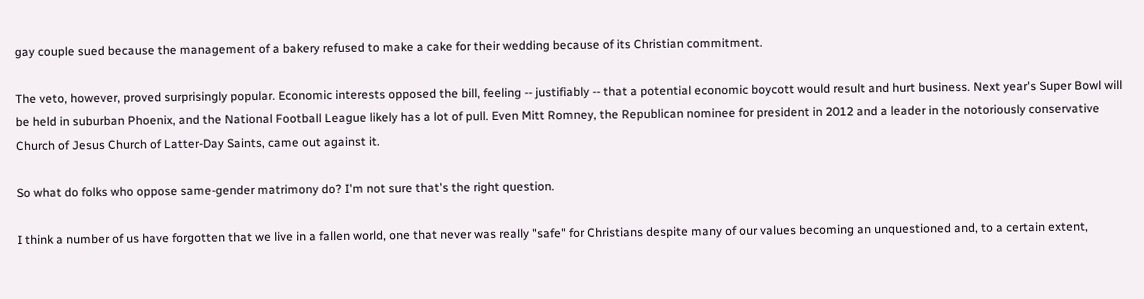gay couple sued because the management of a bakery refused to make a cake for their wedding because of its Christian commitment.

The veto, however, proved surprisingly popular. Economic interests opposed the bill, feeling -- justifiably -- that a potential economic boycott would result and hurt business. Next year's Super Bowl will be held in suburban Phoenix, and the National Football League likely has a lot of pull. Even Mitt Romney, the Republican nominee for president in 2012 and a leader in the notoriously conservative Church of Jesus Church of Latter-Day Saints, came out against it.

So what do folks who oppose same-gender matrimony do? I'm not sure that's the right question.

I think a number of us have forgotten that we live in a fallen world, one that never was really "safe" for Christians despite many of our values becoming an unquestioned and, to a certain extent,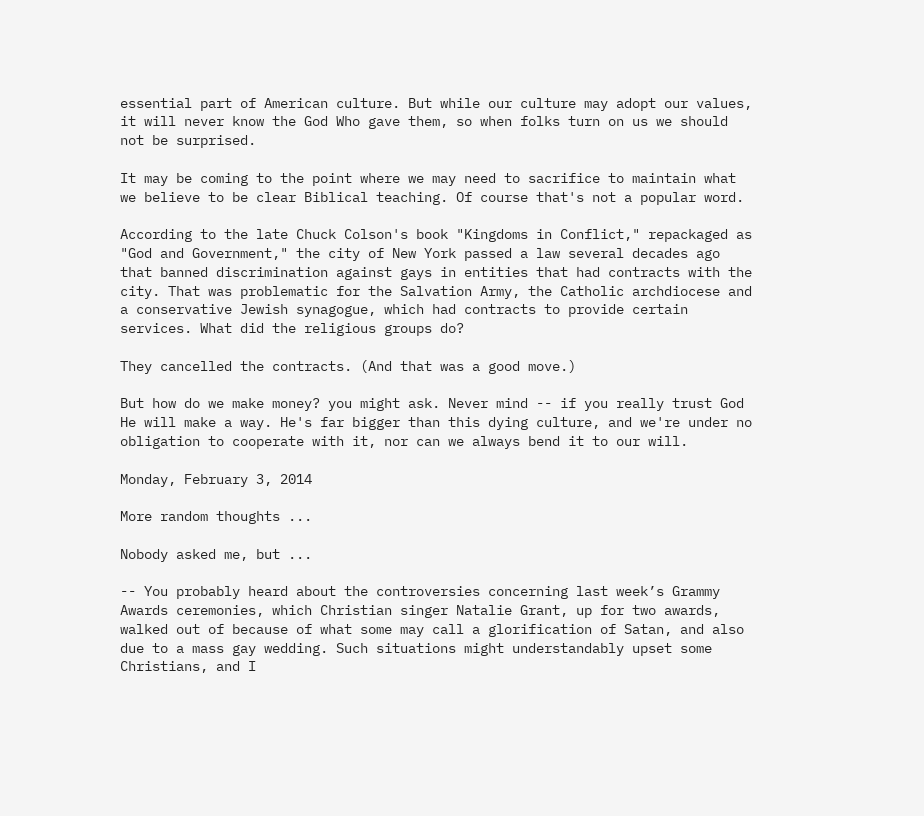essential part of American culture. But while our culture may adopt our values, it will never know the God Who gave them, so when folks turn on us we should not be surprised.

It may be coming to the point where we may need to sacrifice to maintain what we believe to be clear Biblical teaching. Of course that's not a popular word.

According to the late Chuck Colson's book "Kingdoms in Conflict," repackaged as "God and Government," the city of New York passed a law several decades ago that banned discrimination against gays in entities that had contracts with the city. That was problematic for the Salvation Army, the Catholic archdiocese and a conservative Jewish synagogue, which had contracts to provide certain services. What did the religious groups do?

They cancelled the contracts. (And that was a good move.)

But how do we make money? you might ask. Never mind -- if you really trust God He will make a way. He's far bigger than this dying culture, and we're under no obligation to cooperate with it, nor can we always bend it to our will.

Monday, February 3, 2014

More random thoughts ...

Nobody asked me, but ...

-- You probably heard about the controversies concerning last week’s Grammy Awards ceremonies, which Christian singer Natalie Grant, up for two awards, walked out of because of what some may call a glorification of Satan, and also due to a mass gay wedding. Such situations might understandably upset some Christians, and I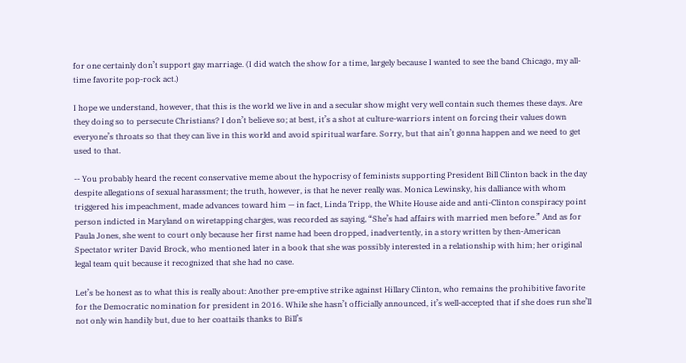for one certainly don’t support gay marriage. (I did watch the show for a time, largely because I wanted to see the band Chicago, my all-time favorite pop-rock act.)

I hope we understand, however, that this is the world we live in and a secular show might very well contain such themes these days. Are they doing so to persecute Christians? I don’t believe so; at best, it’s a shot at culture-warriors intent on forcing their values down everyone’s throats so that they can live in this world and avoid spiritual warfare. Sorry, but that ain’t gonna happen and we need to get used to that.

-- You probably heard the recent conservative meme about the hypocrisy of feminists supporting President Bill Clinton back in the day despite allegations of sexual harassment; the truth, however, is that he never really was. Monica Lewinsky, his dalliance with whom triggered his impeachment, made advances toward him — in fact, Linda Tripp, the White House aide and anti-Clinton conspiracy point person indicted in Maryland on wiretapping charges, was recorded as saying, “She’s had affairs with married men before.” And as for Paula Jones, she went to court only because her first name had been dropped, inadvertently, in a story written by then-American Spectator writer David Brock, who mentioned later in a book that she was possibly interested in a relationship with him; her original legal team quit because it recognized that she had no case.

Let’s be honest as to what this is really about: Another pre-emptive strike against Hillary Clinton, who remains the prohibitive favorite for the Democratic nomination for president in 2016. While she hasn’t officially announced, it’s well-accepted that if she does run she’ll not only win handily but, due to her coattails thanks to Bill’s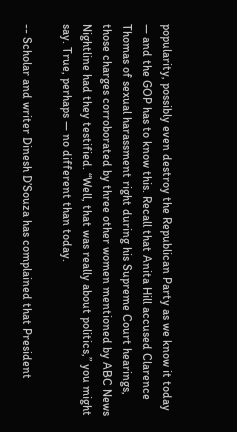popularity, possibly even destroy the Republican Party as we know it today — and the GOP has to know this. Recall that Anita Hill accused Clarence Thomas of sexual harassment right during his Supreme Court hearings, those charges corroborated by three other women mentioned by ABC News Nightline had they testified. “Well, that was really about politics,” you might say. True, perhaps — no different than today.

-- Scholar and writer Dinesh D’Souza has complained that President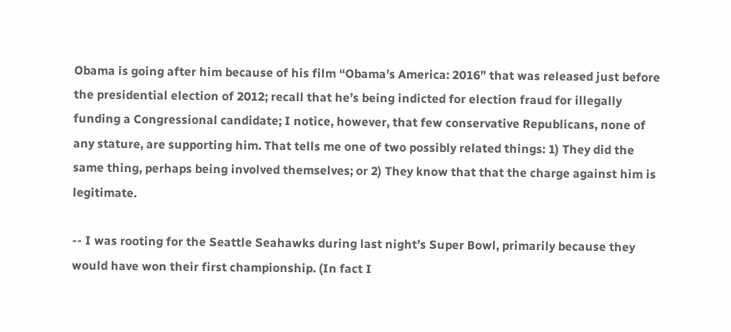Obama is going after him because of his film “Obama’s America: 2016” that was released just before the presidential election of 2012; recall that he’s being indicted for election fraud for illegally funding a Congressional candidate; I notice, however, that few conservative Republicans, none of any stature, are supporting him. That tells me one of two possibly related things: 1) They did the same thing, perhaps being involved themselves; or 2) They know that that the charge against him is legitimate.

-- I was rooting for the Seattle Seahawks during last night’s Super Bowl, primarily because they would have won their first championship. (In fact I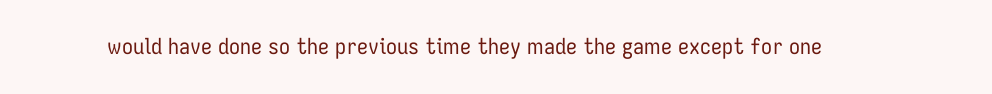would have done so the previous time they made the game except for one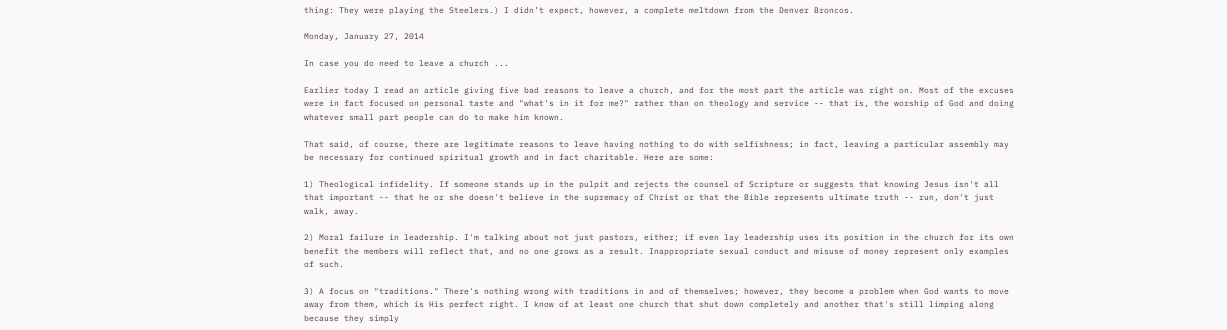thing: They were playing the Steelers.) I didn’t expect, however, a complete meltdown from the Denver Broncos.

Monday, January 27, 2014

In case you do need to leave a church ...

Earlier today I read an article giving five bad reasons to leave a church, and for the most part the article was right on. Most of the excuses were in fact focused on personal taste and "what's in it for me?" rather than on theology and service -- that is, the worship of God and doing whatever small part people can do to make him known.

That said, of course, there are legitimate reasons to leave having nothing to do with selfishness; in fact, leaving a particular assembly may be necessary for continued spiritual growth and in fact charitable. Here are some:

1) Theological infidelity. If someone stands up in the pulpit and rejects the counsel of Scripture or suggests that knowing Jesus isn't all that important -- that he or she doesn't believe in the supremacy of Christ or that the Bible represents ultimate truth -- run, don't just walk, away.

2) Moral failure in leadership. I'm talking about not just pastors, either; if even lay leadership uses its position in the church for its own benefit the members will reflect that, and no one grows as a result. Inappropriate sexual conduct and misuse of money represent only examples of such.

3) A focus on "traditions." There's nothing wrong with traditions in and of themselves; however, they become a problem when God wants to move away from them, which is His perfect right. I know of at least one church that shut down completely and another that's still limping along because they simply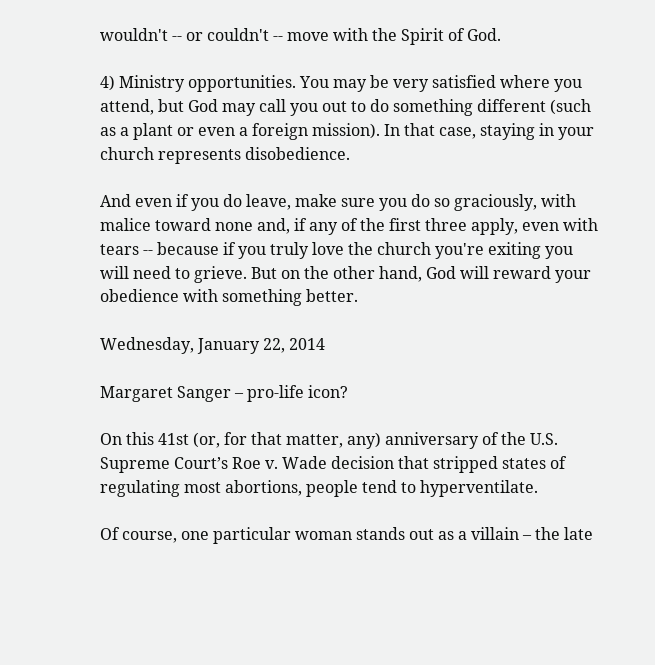wouldn't -- or couldn't -- move with the Spirit of God.

4) Ministry opportunities. You may be very satisfied where you attend, but God may call you out to do something different (such as a plant or even a foreign mission). In that case, staying in your church represents disobedience.

And even if you do leave, make sure you do so graciously, with malice toward none and, if any of the first three apply, even with tears -- because if you truly love the church you're exiting you will need to grieve. But on the other hand, God will reward your obedience with something better.

Wednesday, January 22, 2014

Margaret Sanger – pro-life icon?

On this 41st (or, for that matter, any) anniversary of the U.S. Supreme Court’s Roe v. Wade decision that stripped states of regulating most abortions, people tend to hyperventilate.

Of course, one particular woman stands out as a villain – the late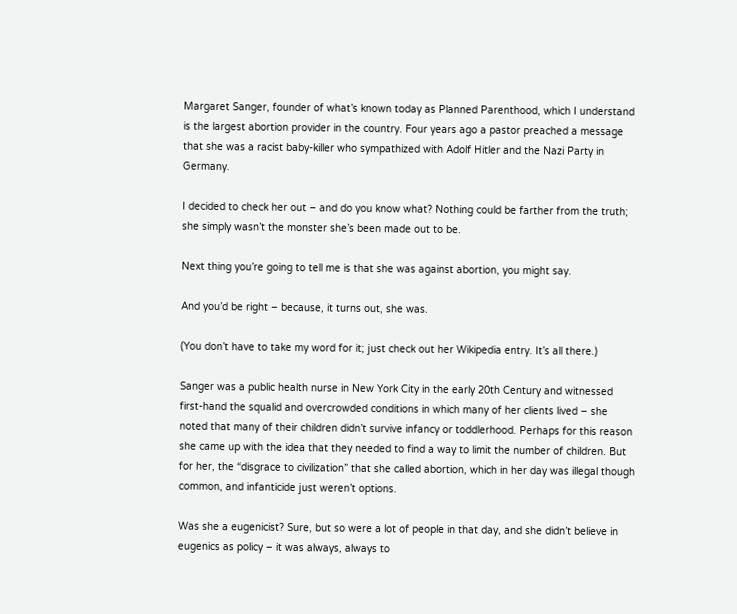Margaret Sanger, founder of what’s known today as Planned Parenthood, which I understand is the largest abortion provider in the country. Four years ago a pastor preached a message that she was a racist baby-killer who sympathized with Adolf Hitler and the Nazi Party in Germany.

I decided to check her out – and do you know what? Nothing could be farther from the truth; she simply wasn’t the monster she’s been made out to be.

Next thing you’re going to tell me is that she was against abortion, you might say.

And you’d be right – because, it turns out, she was.

(You don’t have to take my word for it; just check out her Wikipedia entry. It’s all there.)

Sanger was a public health nurse in New York City in the early 20th Century and witnessed first-hand the squalid and overcrowded conditions in which many of her clients lived – she noted that many of their children didn’t survive infancy or toddlerhood. Perhaps for this reason she came up with the idea that they needed to find a way to limit the number of children. But for her, the “disgrace to civilization” that she called abortion, which in her day was illegal though common, and infanticide just weren’t options.

Was she a eugenicist? Sure, but so were a lot of people in that day, and she didn’t believe in eugenics as policy – it was always, always to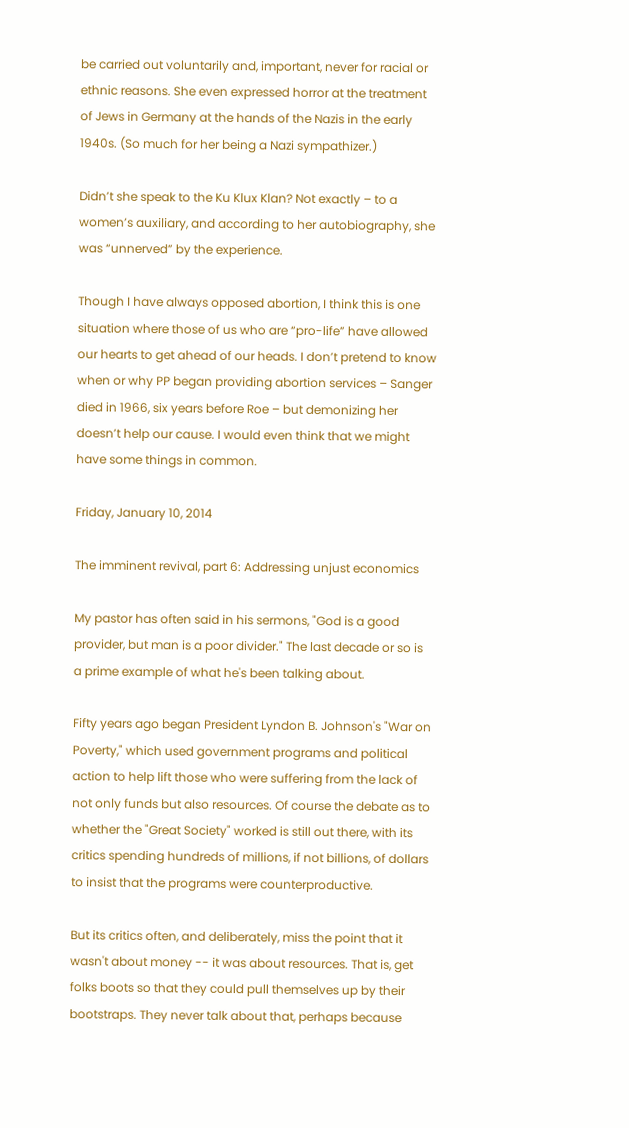be carried out voluntarily and, important, never for racial or ethnic reasons. She even expressed horror at the treatment of Jews in Germany at the hands of the Nazis in the early 1940s. (So much for her being a Nazi sympathizer.)

Didn’t she speak to the Ku Klux Klan? Not exactly – to a women’s auxiliary, and according to her autobiography, she was “unnerved” by the experience.

Though I have always opposed abortion, I think this is one situation where those of us who are “pro-life” have allowed our hearts to get ahead of our heads. I don’t pretend to know when or why PP began providing abortion services – Sanger died in 1966, six years before Roe – but demonizing her doesn’t help our cause. I would even think that we might have some things in common.

Friday, January 10, 2014

The imminent revival, part 6: Addressing unjust economics

My pastor has often said in his sermons, "God is a good provider, but man is a poor divider." The last decade or so is a prime example of what he's been talking about.

Fifty years ago began President Lyndon B. Johnson's "War on Poverty," which used government programs and political action to help lift those who were suffering from the lack of not only funds but also resources. Of course the debate as to whether the "Great Society" worked is still out there, with its critics spending hundreds of millions, if not billions, of dollars to insist that the programs were counterproductive.

But its critics often, and deliberately, miss the point that it wasn't about money -- it was about resources. That is, get folks boots so that they could pull themselves up by their bootstraps. They never talk about that, perhaps because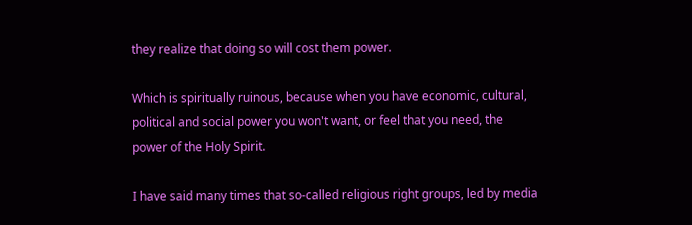they realize that doing so will cost them power.

Which is spiritually ruinous, because when you have economic, cultural, political and social power you won't want, or feel that you need, the power of the Holy Spirit.

I have said many times that so-called religious right groups, led by media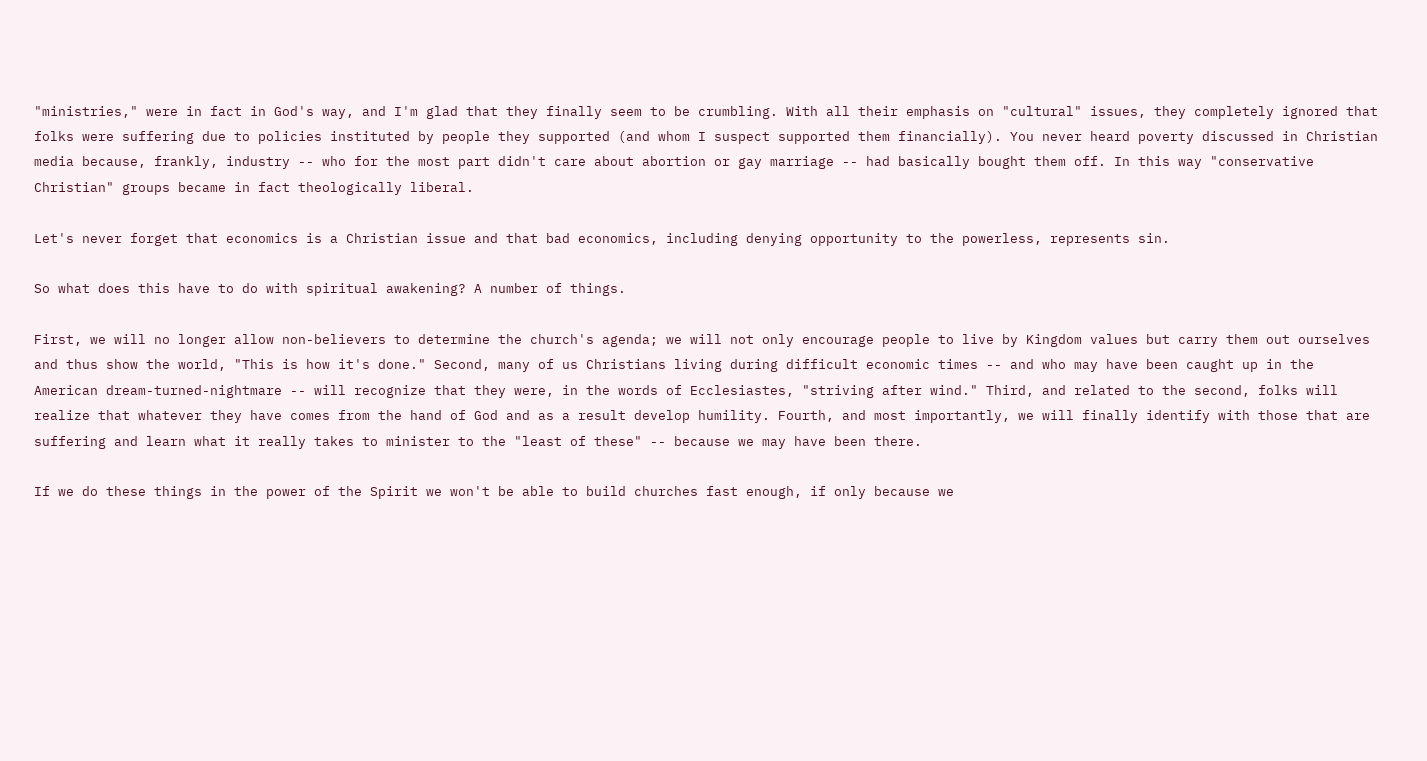"ministries," were in fact in God's way, and I'm glad that they finally seem to be crumbling. With all their emphasis on "cultural" issues, they completely ignored that folks were suffering due to policies instituted by people they supported (and whom I suspect supported them financially). You never heard poverty discussed in Christian media because, frankly, industry -- who for the most part didn't care about abortion or gay marriage -- had basically bought them off. In this way "conservative Christian" groups became in fact theologically liberal.

Let's never forget that economics is a Christian issue and that bad economics, including denying opportunity to the powerless, represents sin.

So what does this have to do with spiritual awakening? A number of things.

First, we will no longer allow non-believers to determine the church's agenda; we will not only encourage people to live by Kingdom values but carry them out ourselves and thus show the world, "This is how it's done." Second, many of us Christians living during difficult economic times -- and who may have been caught up in the American dream-turned-nightmare -- will recognize that they were, in the words of Ecclesiastes, "striving after wind." Third, and related to the second, folks will realize that whatever they have comes from the hand of God and as a result develop humility. Fourth, and most importantly, we will finally identify with those that are suffering and learn what it really takes to minister to the "least of these" -- because we may have been there.

If we do these things in the power of the Spirit we won't be able to build churches fast enough, if only because we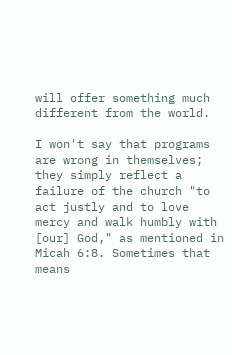will offer something much different from the world.

I won't say that programs are wrong in themselves; they simply reflect a failure of the church "to act justly and to love mercy and walk humbly with [our] God," as mentioned in Micah 6:8. Sometimes that means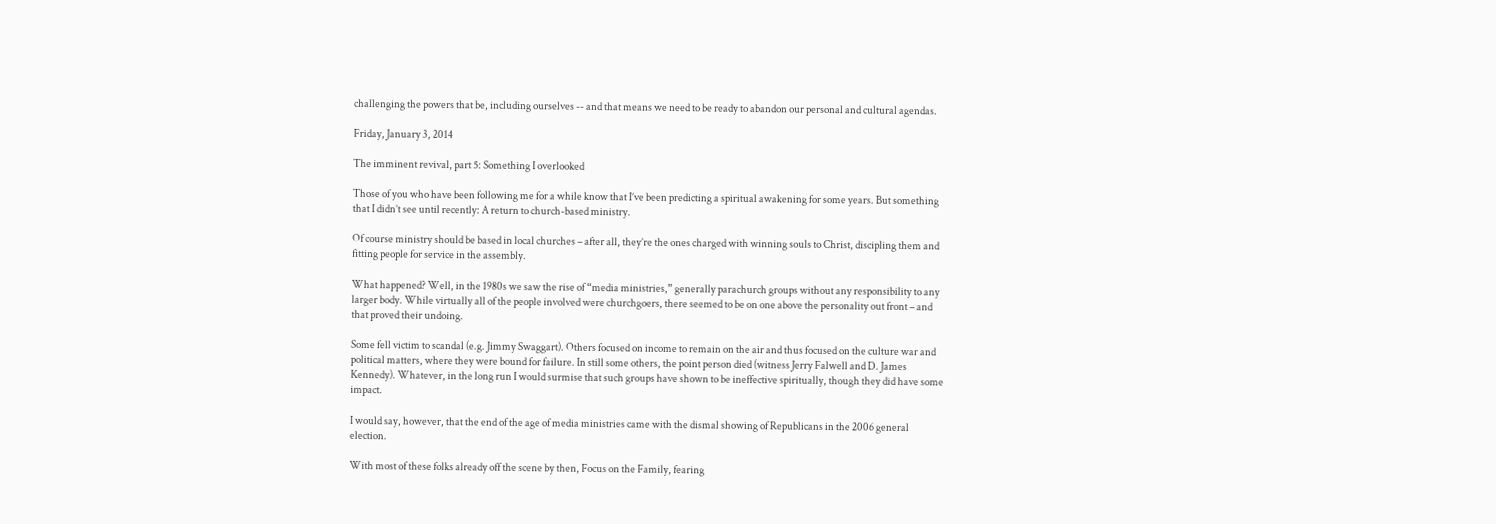challenging the powers that be, including ourselves -- and that means we need to be ready to abandon our personal and cultural agendas.

Friday, January 3, 2014

The imminent revival, part 5: Something I overlooked

Those of you who have been following me for a while know that I’ve been predicting a spiritual awakening for some years. But something that I didn’t see until recently: A return to church-based ministry.

Of course ministry should be based in local churches – after all, they’re the ones charged with winning souls to Christ, discipling them and fitting people for service in the assembly.

What happened? Well, in the 1980s we saw the rise of “media ministries,” generally parachurch groups without any responsibility to any larger body. While virtually all of the people involved were churchgoers, there seemed to be on one above the personality out front – and that proved their undoing.

Some fell victim to scandal (e.g. Jimmy Swaggart). Others focused on income to remain on the air and thus focused on the culture war and political matters, where they were bound for failure. In still some others, the point person died (witness Jerry Falwell and D. James Kennedy). Whatever, in the long run I would surmise that such groups have shown to be ineffective spiritually, though they did have some impact.

I would say, however, that the end of the age of media ministries came with the dismal showing of Republicans in the 2006 general election.

With most of these folks already off the scene by then, Focus on the Family, fearing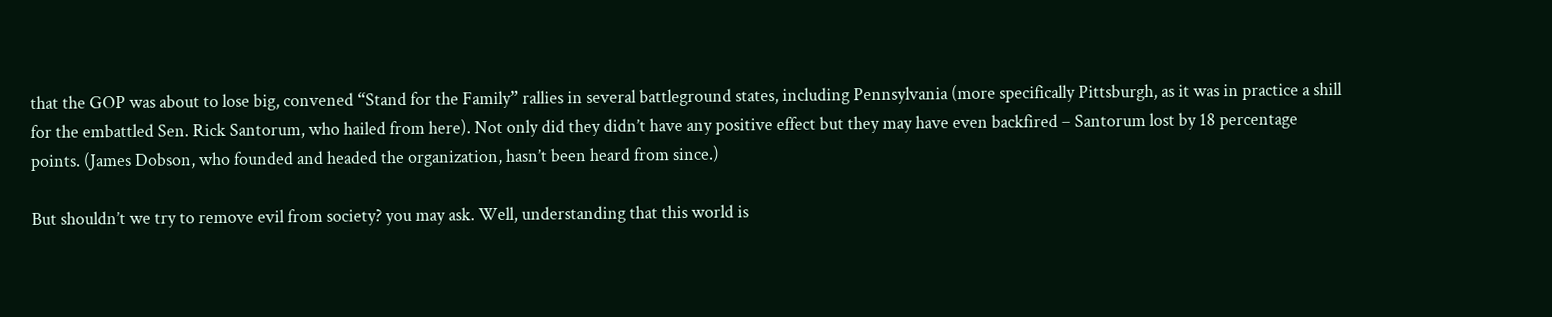that the GOP was about to lose big, convened “Stand for the Family” rallies in several battleground states, including Pennsylvania (more specifically Pittsburgh, as it was in practice a shill for the embattled Sen. Rick Santorum, who hailed from here). Not only did they didn’t have any positive effect but they may have even backfired – Santorum lost by 18 percentage points. (James Dobson, who founded and headed the organization, hasn’t been heard from since.)

But shouldn’t we try to remove evil from society? you may ask. Well, understanding that this world is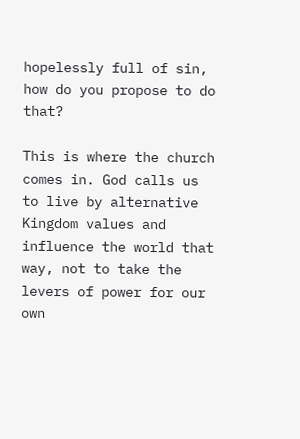hopelessly full of sin, how do you propose to do that?

This is where the church comes in. God calls us to live by alternative Kingdom values and influence the world that way, not to take the levers of power for our own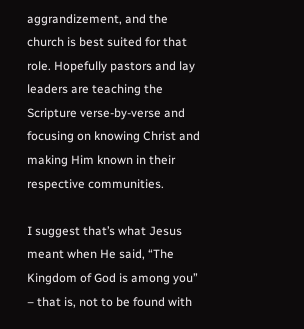aggrandizement, and the church is best suited for that role. Hopefully pastors and lay leaders are teaching the Scripture verse-by-verse and focusing on knowing Christ and making Him known in their respective communities.

I suggest that’s what Jesus meant when He said, “The Kingdom of God is among you” – that is, not to be found with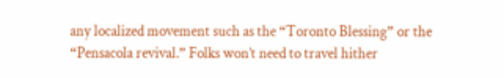any localized movement such as the “Toronto Blessing” or the “Pensacola revival.” Folks won’t need to travel hither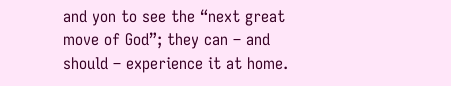and yon to see the “next great move of God”; they can – and should – experience it at home.